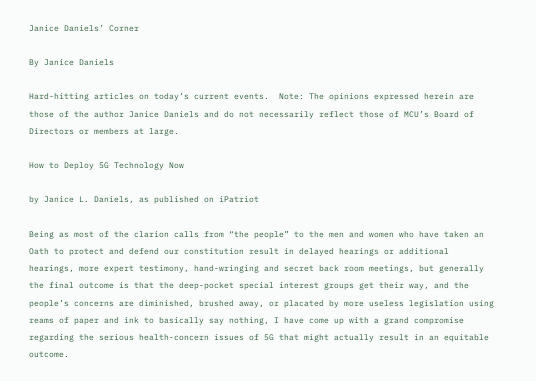Janice Daniels’ Corner

By Janice Daniels

Hard-hitting articles on today’s current events.  Note: The opinions expressed herein are those of the author Janice Daniels and do not necessarily reflect those of MCU’s Board of Directors or members at large.

How to Deploy 5G Technology Now

by Janice L. Daniels, as published on iPatriot

Being as most of the clarion calls from “the people” to the men and women who have taken an Oath to protect and defend our constitution result in delayed hearings or additional hearings, more expert testimony, hand-wringing and secret back room meetings, but generally the final outcome is that the deep-pocket special interest groups get their way, and the people’s concerns are diminished, brushed away, or placated by more useless legislation using reams of paper and ink to basically say nothing, I have come up with a grand compromise regarding the serious health-concern issues of 5G that might actually result in an equitable outcome.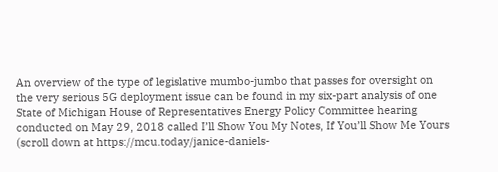An overview of the type of legislative mumbo-jumbo that passes for oversight on the very serious 5G deployment issue can be found in my six-part analysis of one State of Michigan House of Representatives Energy Policy Committee hearing conducted on May 29, 2018 called I’ll Show You My Notes, If You’ll Show Me Yours (scroll down at https://mcu.today/janice-daniels-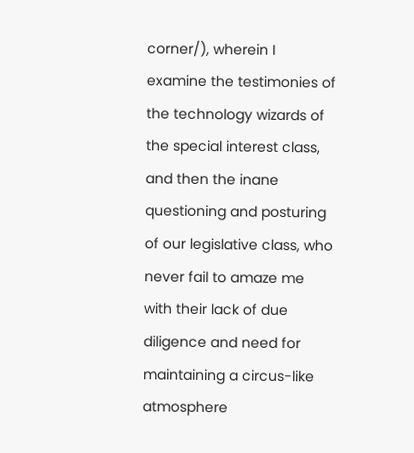corner/), wherein I examine the testimonies of the technology wizards of the special interest class, and then the inane questioning and posturing of our legislative class, who never fail to amaze me with their lack of due diligence and need for maintaining a circus-like atmosphere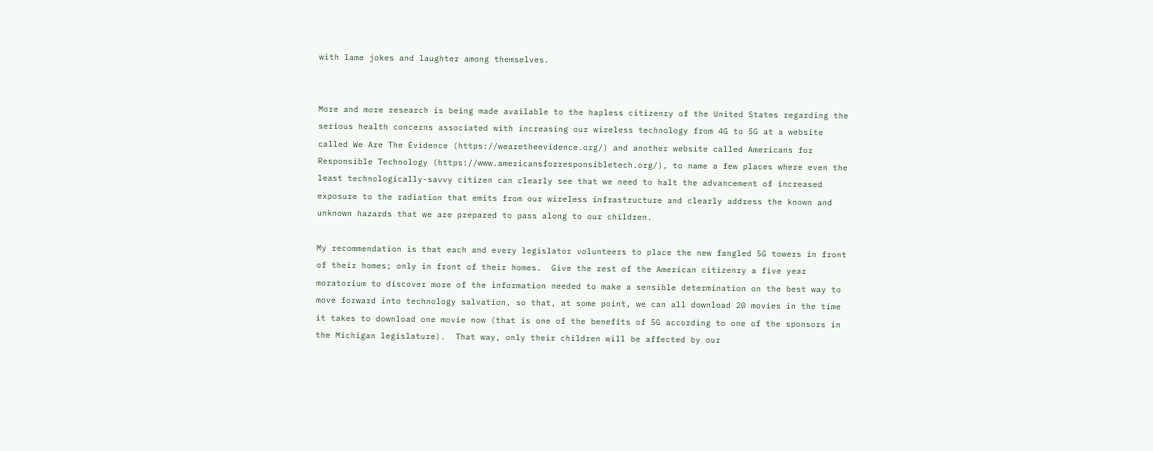with lame jokes and laughter among themselves.


More and more research is being made available to the hapless citizenry of the United States regarding the serious health concerns associated with increasing our wireless technology from 4G to 5G at a website called We Are The Evidence (https://wearetheevidence.org/) and another website called Americans for Responsible Technology (https://www.americansforresponsibletech.org/), to name a few places where even the least technologically-savvy citizen can clearly see that we need to halt the advancement of increased exposure to the radiation that emits from our wireless infrastructure and clearly address the known and unknown hazards that we are prepared to pass along to our children.

My recommendation is that each and every legislator volunteers to place the new fangled 5G towers in front of their homes; only in front of their homes.  Give the rest of the American citizenry a five year moratorium to discover more of the information needed to make a sensible determination on the best way to move forward into technology salvation, so that, at some point, we can all download 20 movies in the time it takes to download one movie now (that is one of the benefits of 5G according to one of the sponsors in the Michigan legislature).  That way, only their children will be affected by our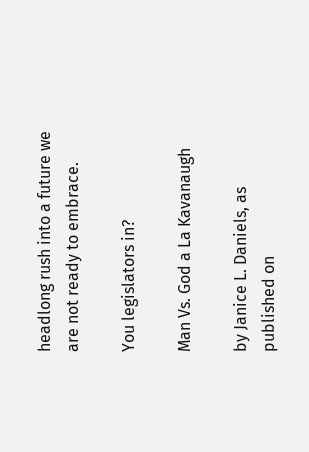headlong rush into a future we are not ready to embrace.

You legislators in?

Man Vs. God a La Kavanaugh

by Janice L. Daniels, as published on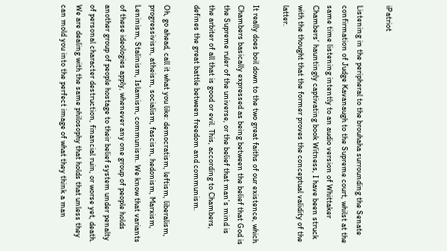iPatriot

Listening in the peripheral to the brouhaha surrounding the Senate confirmation of Judge Kavanaugh to the Supreme court, whilst at the same time listening intently to an audio version of Whittaker Chambers’ hauntingly captivating book Witness, I have been struck with the thought that the former proves the conceptual validity of the latter.

It really does boil down to the two great faiths of our existence, which Chambers basically expressed as being between the belief that God is the Supreme ruler of the universe, or the belief that man’s mind is the arbiter of all that is good or evil. This, according to Chambers, defines the great battle between freedom and communism.

Oh, go ahead, call it what you like: democratism, leftism, liberalism, progressivism, atheism, socialism, fascism, hedonism, Marxism, Leninism, Stalinism, Islamism, communism. We know that variants of these ideologies apply, whenever any one group of people holds another group of people hostage to their belief system under penalty of personal character destruction, financial ruin, or worse yet, death. We are dealing with the same philosophy that holds that unless they can mold you into the perfect image of what they think a man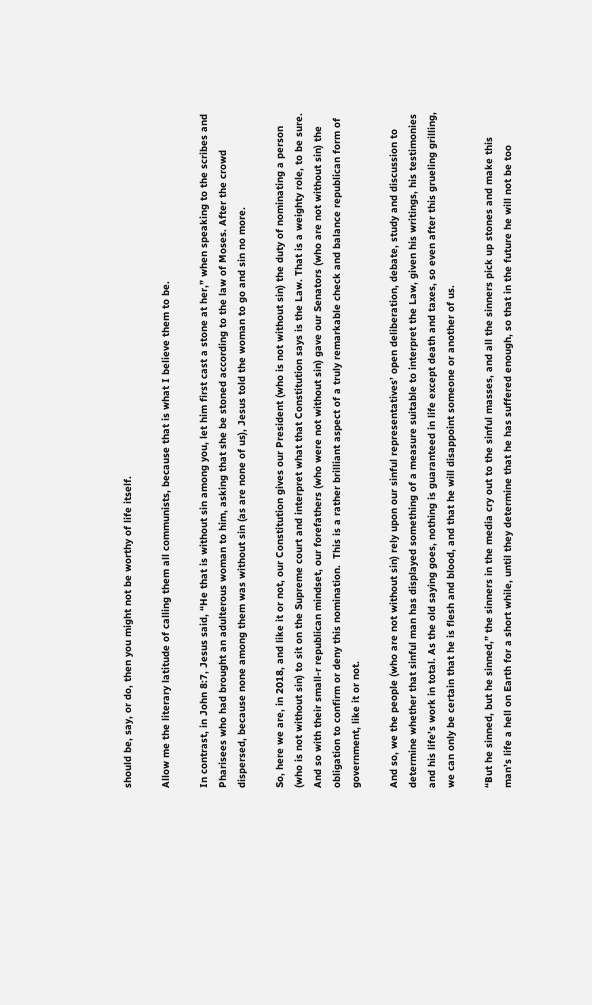should be, say, or do, then you might not be worthy of life itself.

Allow me the literary latitude of calling them all communists, because that is what I believe them to be.

In contrast, in John 8:7, Jesus said, “He that is without sin among you, let him first cast a stone at her,” when speaking to the scribes and Pharisees who had brought an adulterous woman to him, asking that she be stoned according to the law of Moses. After the crowd dispersed, because none among them was without sin (as are none of us), Jesus told the woman to go and sin no more.

So, here we are, in 2018, and like it or not, our Constitution gives our President (who is not without sin) the duty of nominating a person (who is not without sin) to sit on the Supreme court and interpret what that Constitution says is the Law. That is a weighty role, to be sure. And so with their small-r republican mindset, our forefathers (who were not without sin) gave our Senators (who are not without sin) the obligation to confirm or deny this nomination.  This is a rather brilliant aspect of a truly remarkable check and balance republican form of government, like it or not.

And so, we the people (who are not without sin) rely upon our sinful representatives’ open deliberation, debate, study and discussion to determine whether that sinful man has displayed something of a measure suitable to interpret the Law, given his writings, his testimonies and his life’s work in total. As the old saying goes, nothing is guaranteed in life except death and taxes, so even after this grueling grilling, we can only be certain that he is flesh and blood, and that he will disappoint someone or another of us.

“But he sinned, but he sinned,” the sinners in the media cry out to the sinful masses, and all the sinners pick up stones and make this man’s life a hell on Earth for a short while, until they determine that he has suffered enough, so that in the future he will not be too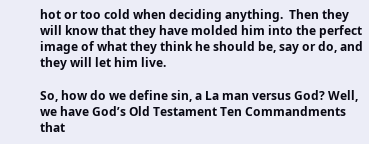hot or too cold when deciding anything.  Then they will know that they have molded him into the perfect image of what they think he should be, say or do, and they will let him live.

So, how do we define sin, a La man versus God? Well, we have God’s Old Testament Ten Commandments that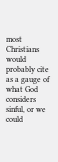most Christians would probably cite as a gauge of what God considers sinful, or we could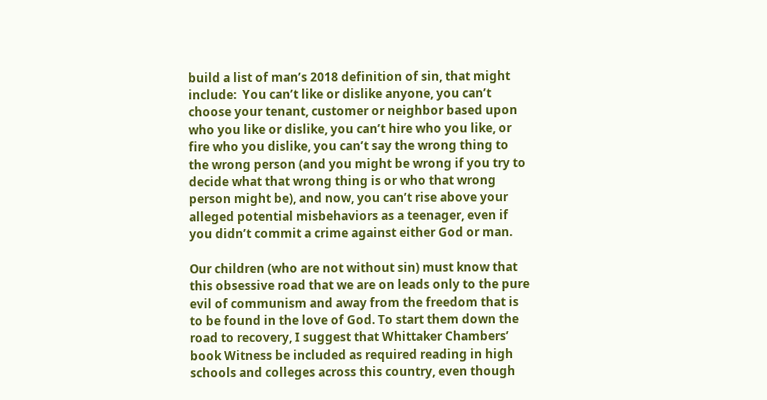build a list of man’s 2018 definition of sin, that might include:  You can’t like or dislike anyone, you can’t choose your tenant, customer or neighbor based upon who you like or dislike, you can’t hire who you like, or fire who you dislike, you can’t say the wrong thing to the wrong person (and you might be wrong if you try to decide what that wrong thing is or who that wrong person might be), and now, you can’t rise above your alleged potential misbehaviors as a teenager, even if you didn’t commit a crime against either God or man.

Our children (who are not without sin) must know that this obsessive road that we are on leads only to the pure evil of communism and away from the freedom that is to be found in the love of God. To start them down the road to recovery, I suggest that Whittaker Chambers’ book Witness be included as required reading in high schools and colleges across this country, even though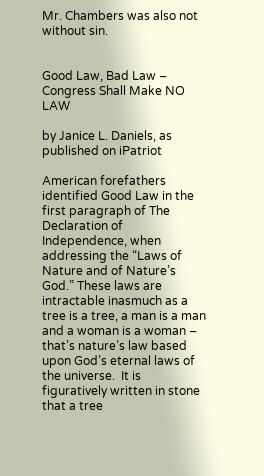Mr. Chambers was also not without sin.


Good Law, Bad Law – Congress Shall Make NO LAW

by Janice L. Daniels, as published on iPatriot

American forefathers identified Good Law in the first paragraph of The Declaration of Independence, when addressing the “Laws of Nature and of Nature’s God.” These laws are intractable inasmuch as a tree is a tree, a man is a man and a woman is a woman – that’s nature’s law based upon God’s eternal laws of the universe.  It is figuratively written in stone that a tree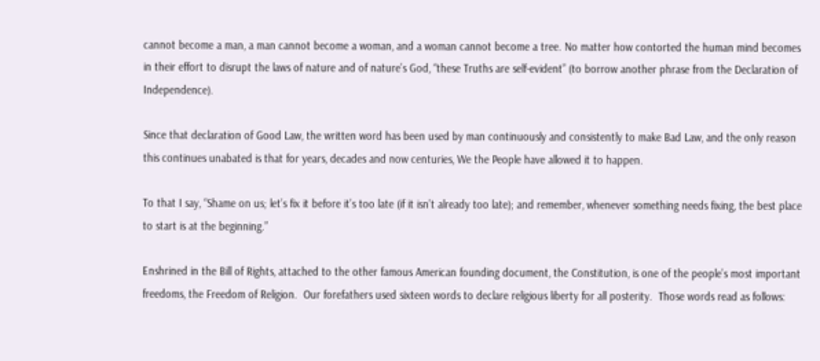cannot become a man, a man cannot become a woman, and a woman cannot become a tree. No matter how contorted the human mind becomes in their effort to disrupt the laws of nature and of nature’s God, “these Truths are self-evident” (to borrow another phrase from the Declaration of Independence).

Since that declaration of Good Law, the written word has been used by man continuously and consistently to make Bad Law, and the only reason this continues unabated is that for years, decades and now centuries, We the People have allowed it to happen.

To that I say, “Shame on us; let’s fix it before it’s too late (if it isn’t already too late); and remember, whenever something needs fixing, the best place to start is at the beginning.”

Enshrined in the Bill of Rights, attached to the other famous American founding document, the Constitution, is one of the people’s most important freedoms, the Freedom of Religion.  Our forefathers used sixteen words to declare religious liberty for all posterity.  Those words read as follows: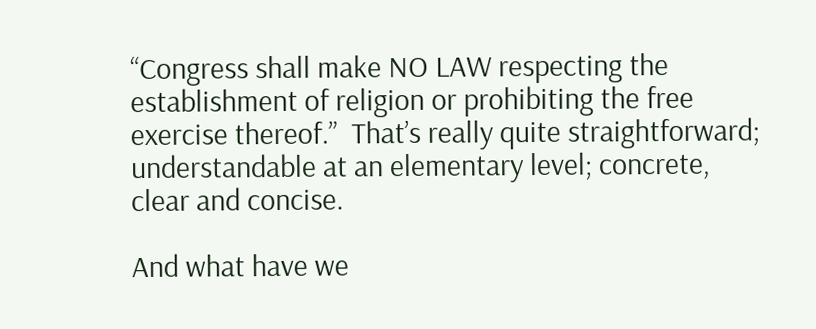“Congress shall make NO LAW respecting the establishment of religion or prohibiting the free exercise thereof.”  That’s really quite straightforward; understandable at an elementary level; concrete, clear and concise.

And what have we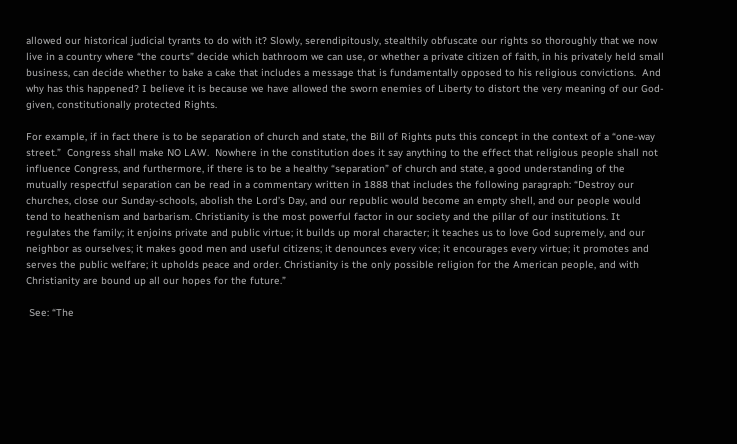allowed our historical judicial tyrants to do with it? Slowly, serendipitously, stealthily obfuscate our rights so thoroughly that we now live in a country where “the courts” decide which bathroom we can use, or whether a private citizen of faith, in his privately held small business, can decide whether to bake a cake that includes a message that is fundamentally opposed to his religious convictions.  And why has this happened? I believe it is because we have allowed the sworn enemies of Liberty to distort the very meaning of our God-given, constitutionally protected Rights.

For example, if in fact there is to be separation of church and state, the Bill of Rights puts this concept in the context of a “one-way street.”  Congress shall make NO LAW.  Nowhere in the constitution does it say anything to the effect that religious people shall not influence Congress, and furthermore, if there is to be a healthy “separation” of church and state, a good understanding of the mutually respectful separation can be read in a commentary written in 1888 that includes the following paragraph: “Destroy our churches, close our Sunday-schools, abolish the Lord’s Day, and our republic would become an empty shell, and our people would tend to heathenism and barbarism. Christianity is the most powerful factor in our society and the pillar of our institutions. It regulates the family; it enjoins private and public virtue; it builds up moral character; it teaches us to love God supremely, and our neighbor as ourselves; it makes good men and useful citizens; it denounces every vice; it encourages every virtue; it promotes and serves the public welfare; it upholds peace and order. Christianity is the only possible religion for the American people, and with Christianity are bound up all our hopes for the future.”

 See: “The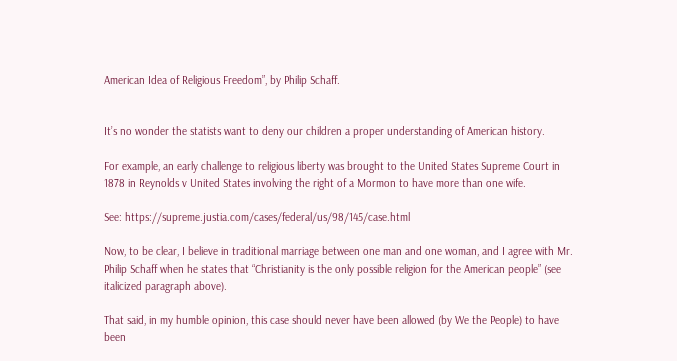American Idea of Religious Freedom”, by Philip Schaff.


It’s no wonder the statists want to deny our children a proper understanding of American history.

For example, an early challenge to religious liberty was brought to the United States Supreme Court in 1878 in Reynolds v United States involving the right of a Mormon to have more than one wife.

See: https://supreme.justia.com/cases/federal/us/98/145/case.html

Now, to be clear, I believe in traditional marriage between one man and one woman, and I agree with Mr. Philip Schaff when he states that “Christianity is the only possible religion for the American people” (see italicized paragraph above).

That said, in my humble opinion, this case should never have been allowed (by We the People) to have been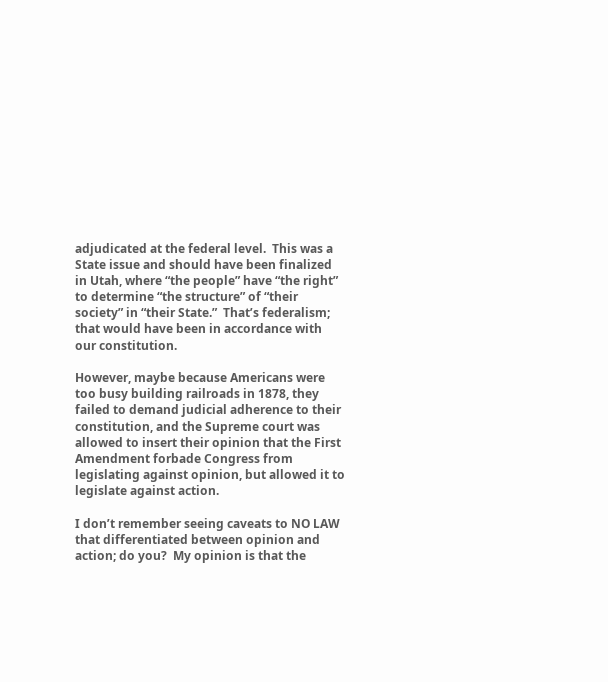adjudicated at the federal level.  This was a State issue and should have been finalized in Utah, where “the people” have “the right” to determine “the structure” of “their society” in “their State.”  That’s federalism; that would have been in accordance with our constitution.

However, maybe because Americans were too busy building railroads in 1878, they failed to demand judicial adherence to their constitution, and the Supreme court was allowed to insert their opinion that the First Amendment forbade Congress from legislating against opinion, but allowed it to legislate against action.

I don’t remember seeing caveats to NO LAW that differentiated between opinion and action; do you?  My opinion is that the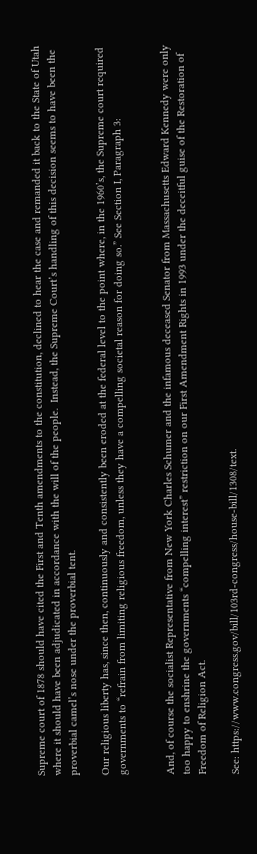Supreme court of 1878 should have cited the First and Tenth amendments to the constitution, declined to hear the case and remanded it back to the State of Utah where it should have been adjudicated in accordance with the will of the people.  Instead, the Supreme Court’s handling of this decision seems to have been the proverbial camel’s nose under the proverbial tent.

Our religious liberty has, since then, continuously and consistently been eroded at the federal level to the point where, in the 1960’s, the Supreme court required governments to “refrain from limiting religious freedom, unless they have a compelling societal reason for doing so.” See Section I, Paragraph 3:


And, of course the socialist Representative from New York Charles Schumer and the infamous deceased Senator from Massachusetts Edward Kennedy were only too happy to enshrine the governments “compelling interest” restriction on our First Amendment Rights in 1993 under the deceitful guise of the Restoration of Freedom of Religion Act.

See: https://www.congress.gov/bill/103rd-congress/house-bill/1308/text.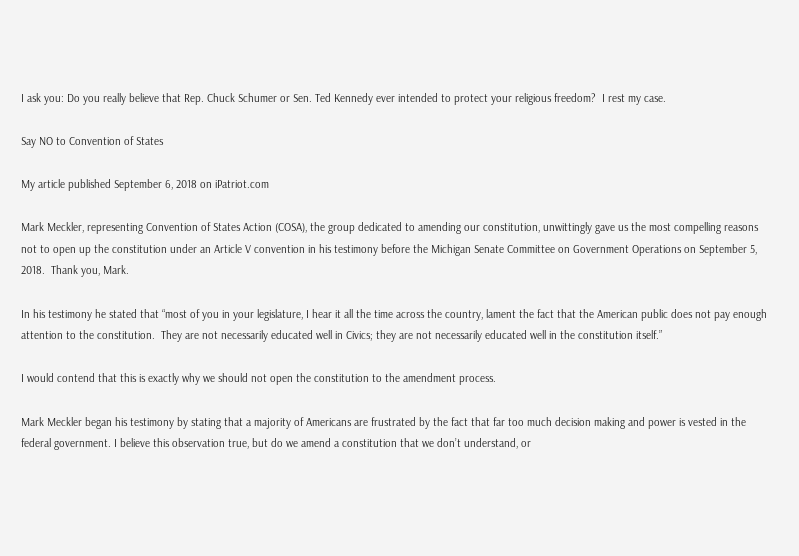I ask you: Do you really believe that Rep. Chuck Schumer or Sen. Ted Kennedy ever intended to protect your religious freedom?  I rest my case.

Say NO to Convention of States

My article published September 6, 2018 on iPatriot.com

Mark Meckler, representing Convention of States Action (COSA), the group dedicated to amending our constitution, unwittingly gave us the most compelling reasons not to open up the constitution under an Article V convention in his testimony before the Michigan Senate Committee on Government Operations on September 5, 2018.  Thank you, Mark.

In his testimony he stated that “most of you in your legislature, I hear it all the time across the country, lament the fact that the American public does not pay enough attention to the constitution.  They are not necessarily educated well in Civics; they are not necessarily educated well in the constitution itself.”

I would contend that this is exactly why we should not open the constitution to the amendment process.

Mark Meckler began his testimony by stating that a majority of Americans are frustrated by the fact that far too much decision making and power is vested in the federal government. I believe this observation true, but do we amend a constitution that we don’t understand, or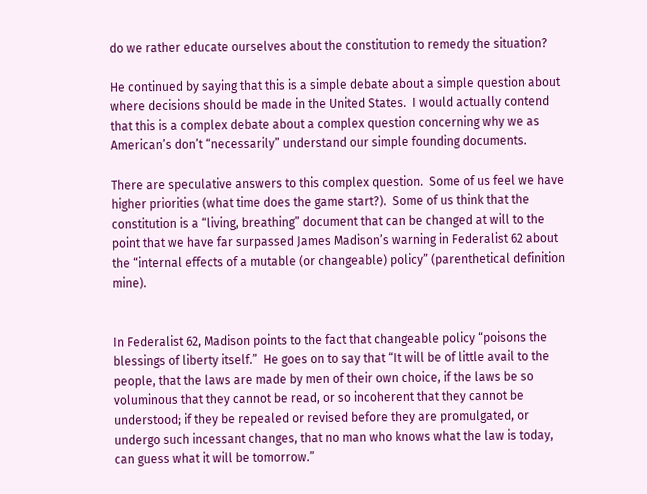do we rather educate ourselves about the constitution to remedy the situation?

He continued by saying that this is a simple debate about a simple question about where decisions should be made in the United States.  I would actually contend that this is a complex debate about a complex question concerning why we as American’s don’t “necessarily” understand our simple founding documents.

There are speculative answers to this complex question.  Some of us feel we have higher priorities (what time does the game start?).  Some of us think that the constitution is a “living, breathing” document that can be changed at will to the point that we have far surpassed James Madison’s warning in Federalist 62 about the “internal effects of a mutable (or changeable) policy” (parenthetical definition mine).


In Federalist 62, Madison points to the fact that changeable policy “poisons the blessings of liberty itself.”  He goes on to say that “It will be of little avail to the people, that the laws are made by men of their own choice, if the laws be so voluminous that they cannot be read, or so incoherent that they cannot be understood; if they be repealed or revised before they are promulgated, or undergo such incessant changes, that no man who knows what the law is today, can guess what it will be tomorrow.”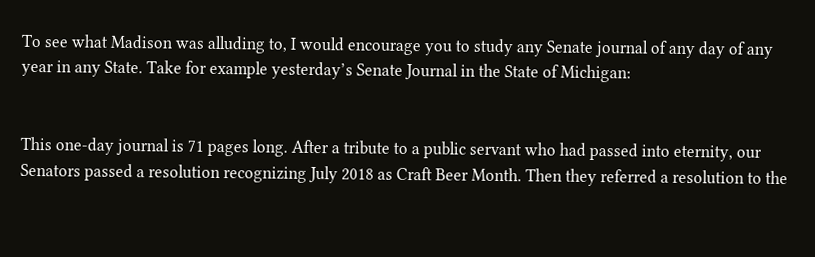To see what Madison was alluding to, I would encourage you to study any Senate journal of any day of any year in any State. Take for example yesterday’s Senate Journal in the State of Michigan:


This one-day journal is 71 pages long. After a tribute to a public servant who had passed into eternity, our Senators passed a resolution recognizing July 2018 as Craft Beer Month. Then they referred a resolution to the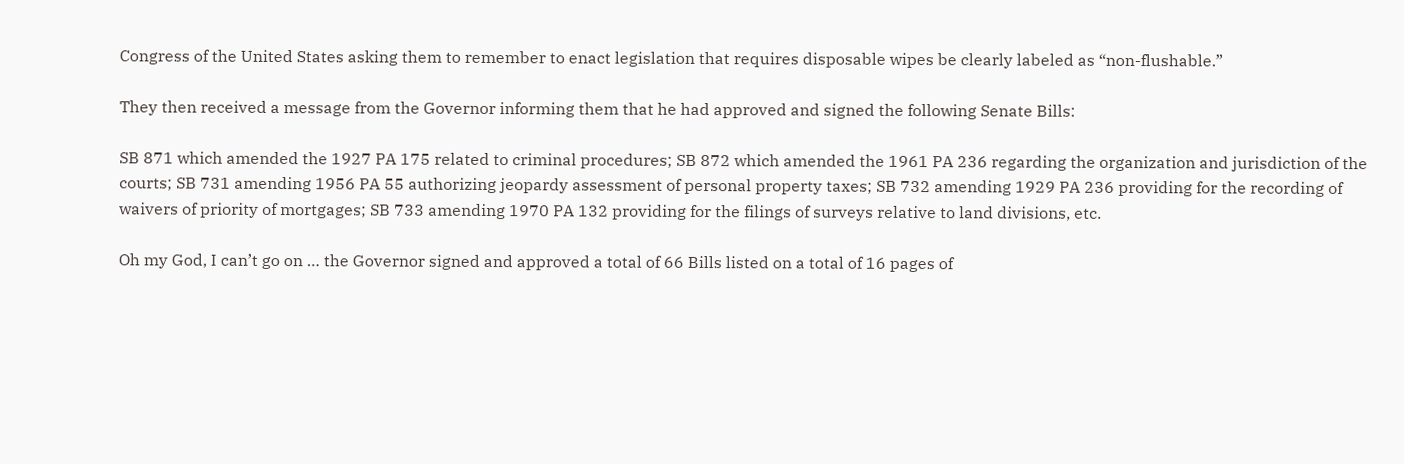Congress of the United States asking them to remember to enact legislation that requires disposable wipes be clearly labeled as “non-flushable.”

They then received a message from the Governor informing them that he had approved and signed the following Senate Bills:

SB 871 which amended the 1927 PA 175 related to criminal procedures; SB 872 which amended the 1961 PA 236 regarding the organization and jurisdiction of the courts; SB 731 amending 1956 PA 55 authorizing jeopardy assessment of personal property taxes; SB 732 amending 1929 PA 236 providing for the recording of waivers of priority of mortgages; SB 733 amending 1970 PA 132 providing for the filings of surveys relative to land divisions, etc.

Oh my God, I can’t go on … the Governor signed and approved a total of 66 Bills listed on a total of 16 pages of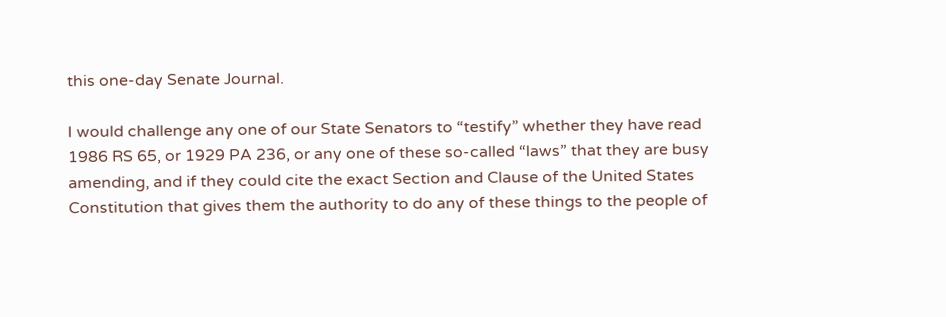this one-day Senate Journal.

I would challenge any one of our State Senators to “testify” whether they have read 1986 RS 65, or 1929 PA 236, or any one of these so-called “laws” that they are busy amending, and if they could cite the exact Section and Clause of the United States Constitution that gives them the authority to do any of these things to the people of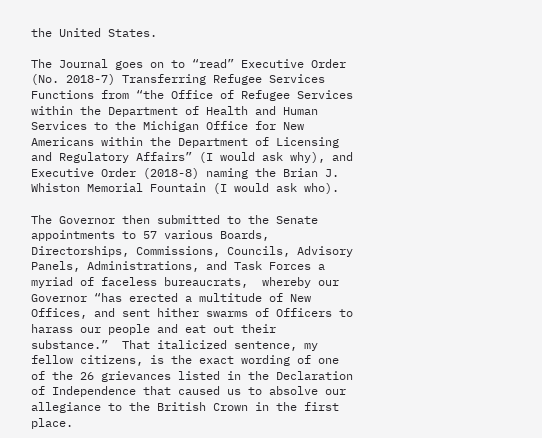the United States.

The Journal goes on to “read” Executive Order (No. 2018-7) Transferring Refugee Services Functions from “the Office of Refugee Services within the Department of Health and Human Services to the Michigan Office for New Americans within the Department of Licensing and Regulatory Affairs” (I would ask why), and Executive Order (2018-8) naming the Brian J. Whiston Memorial Fountain (I would ask who).

The Governor then submitted to the Senate appointments to 57 various Boards, Directorships, Commissions, Councils, Advisory Panels, Administrations, and Task Forces a myriad of faceless bureaucrats,  whereby our Governor “has erected a multitude of New Offices, and sent hither swarms of Officers to harass our people and eat out their substance.”  That italicized sentence, my fellow citizens, is the exact wording of one of the 26 grievances listed in the Declaration of Independence that caused us to absolve our allegiance to the British Crown in the first place.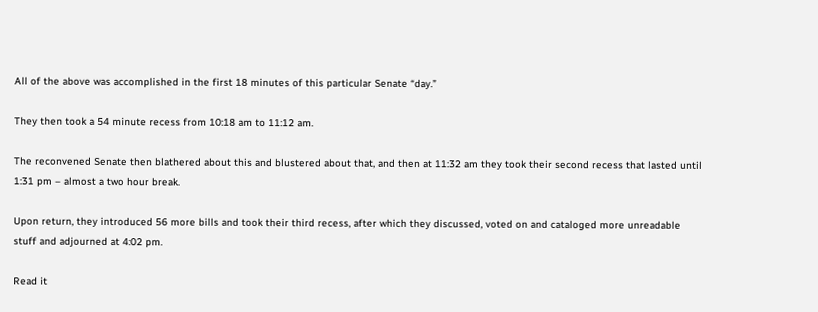All of the above was accomplished in the first 18 minutes of this particular Senate “day.”

They then took a 54 minute recess from 10:18 am to 11:12 am.

The reconvened Senate then blathered about this and blustered about that, and then at 11:32 am they took their second recess that lasted until 1:31 pm – almost a two hour break.

Upon return, they introduced 56 more bills and took their third recess, after which they discussed, voted on and cataloged more unreadable stuff and adjourned at 4:02 pm.

Read it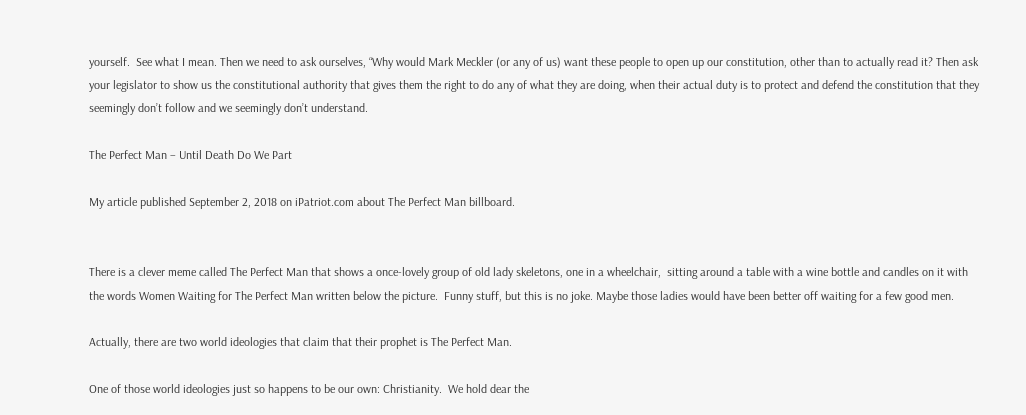yourself.  See what I mean. Then we need to ask ourselves, “Why would Mark Meckler (or any of us) want these people to open up our constitution, other than to actually read it? Then ask your legislator to show us the constitutional authority that gives them the right to do any of what they are doing, when their actual duty is to protect and defend the constitution that they seemingly don’t follow and we seemingly don’t understand.

The Perfect Man – Until Death Do We Part

My article published September 2, 2018 on iPatriot.com about The Perfect Man billboard.


There is a clever meme called The Perfect Man that shows a once-lovely group of old lady skeletons, one in a wheelchair,  sitting around a table with a wine bottle and candles on it with the words Women Waiting for The Perfect Man written below the picture.  Funny stuff, but this is no joke. Maybe those ladies would have been better off waiting for a few good men.

Actually, there are two world ideologies that claim that their prophet is The Perfect Man.

One of those world ideologies just so happens to be our own: Christianity.  We hold dear the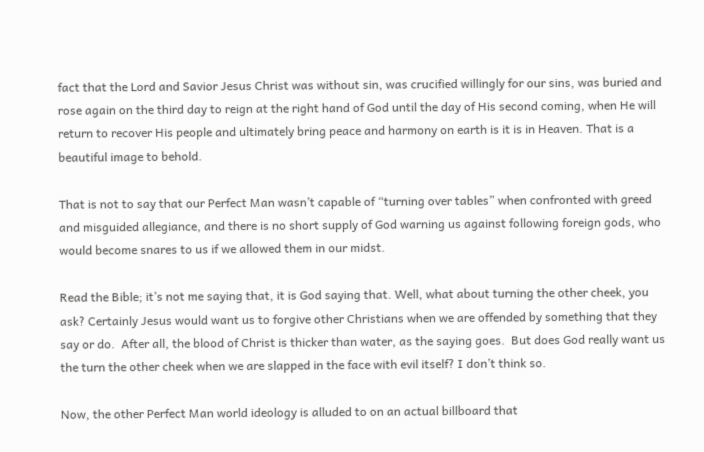fact that the Lord and Savior Jesus Christ was without sin, was crucified willingly for our sins, was buried and rose again on the third day to reign at the right hand of God until the day of His second coming, when He will return to recover His people and ultimately bring peace and harmony on earth is it is in Heaven. That is a beautiful image to behold.

That is not to say that our Perfect Man wasn’t capable of “turning over tables” when confronted with greed and misguided allegiance, and there is no short supply of God warning us against following foreign gods, who would become snares to us if we allowed them in our midst.

Read the Bible; it’s not me saying that, it is God saying that. Well, what about turning the other cheek, you ask? Certainly Jesus would want us to forgive other Christians when we are offended by something that they say or do.  After all, the blood of Christ is thicker than water, as the saying goes.  But does God really want us the turn the other cheek when we are slapped in the face with evil itself? I don’t think so.

Now, the other Perfect Man world ideology is alluded to on an actual billboard that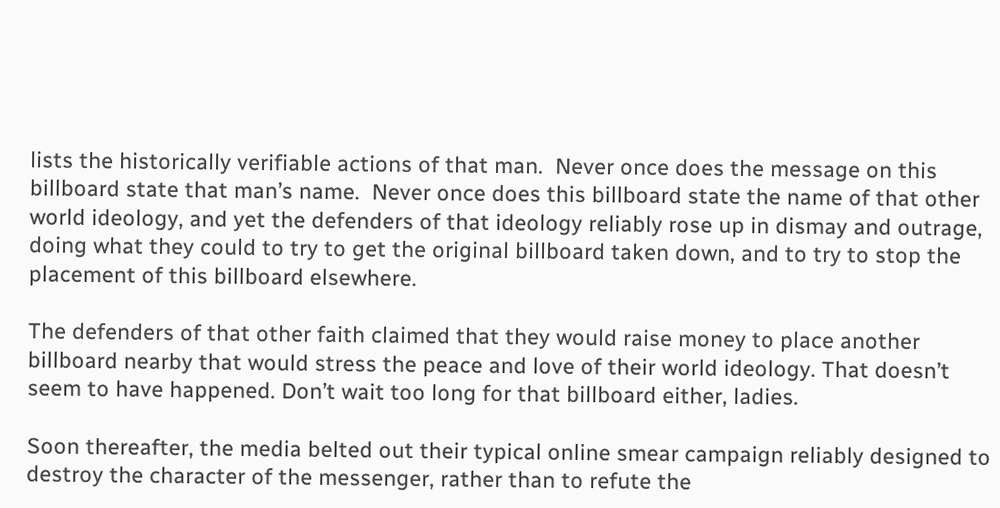lists the historically verifiable actions of that man.  Never once does the message on this billboard state that man’s name.  Never once does this billboard state the name of that other world ideology, and yet the defenders of that ideology reliably rose up in dismay and outrage, doing what they could to try to get the original billboard taken down, and to try to stop the placement of this billboard elsewhere.

The defenders of that other faith claimed that they would raise money to place another billboard nearby that would stress the peace and love of their world ideology. That doesn’t seem to have happened. Don’t wait too long for that billboard either, ladies.

Soon thereafter, the media belted out their typical online smear campaign reliably designed to destroy the character of the messenger, rather than to refute the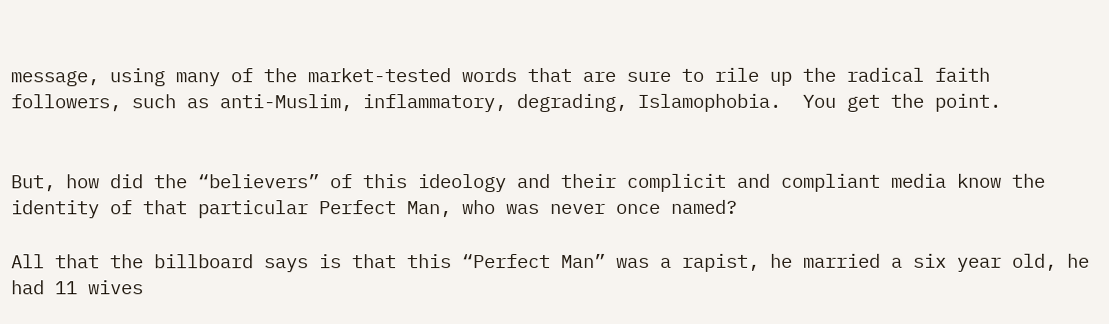message, using many of the market-tested words that are sure to rile up the radical faith followers, such as anti-Muslim, inflammatory, degrading, Islamophobia.  You get the point.


But, how did the “believers” of this ideology and their complicit and compliant media know the identity of that particular Perfect Man, who was never once named?

All that the billboard says is that this “Perfect Man” was a rapist, he married a six year old, he had 11 wives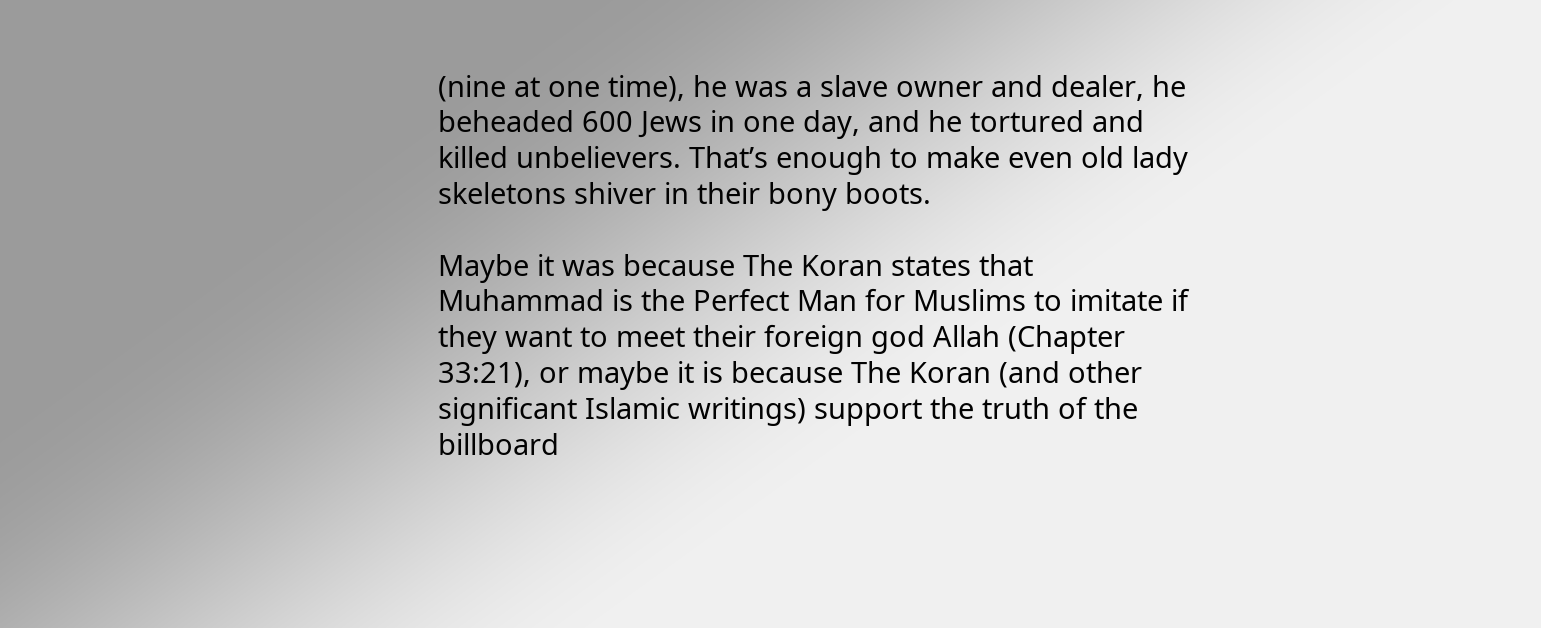(nine at one time), he was a slave owner and dealer, he beheaded 600 Jews in one day, and he tortured and killed unbelievers. That’s enough to make even old lady skeletons shiver in their bony boots.

Maybe it was because The Koran states that Muhammad is the Perfect Man for Muslims to imitate if they want to meet their foreign god Allah (Chapter 33:21), or maybe it is because The Koran (and other significant Islamic writings) support the truth of the billboard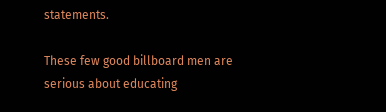statements.

These few good billboard men are serious about educating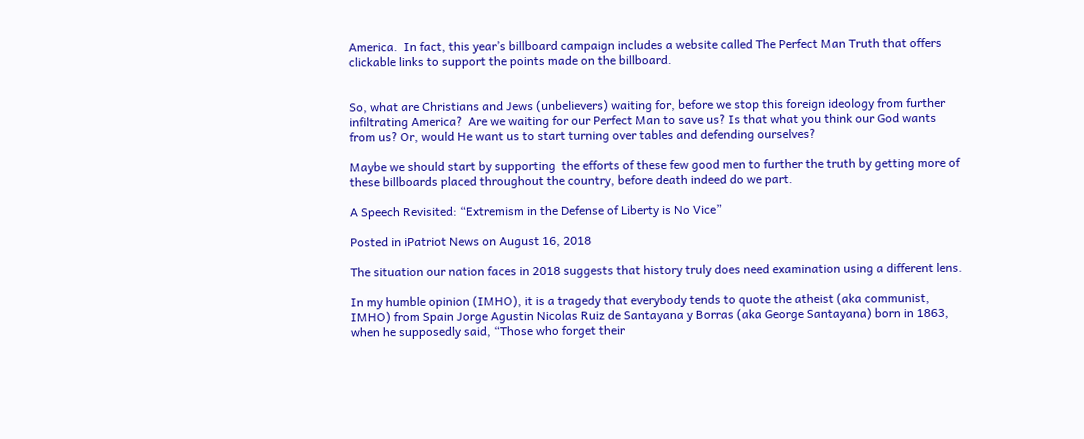America.  In fact, this year’s billboard campaign includes a website called The Perfect Man Truth that offers clickable links to support the points made on the billboard.


So, what are Christians and Jews (unbelievers) waiting for, before we stop this foreign ideology from further infiltrating America?  Are we waiting for our Perfect Man to save us? Is that what you think our God wants from us? Or, would He want us to start turning over tables and defending ourselves?

Maybe we should start by supporting  the efforts of these few good men to further the truth by getting more of these billboards placed throughout the country, before death indeed do we part.

A Speech Revisited: “Extremism in the Defense of Liberty is No Vice”

Posted in iPatriot News on August 16, 2018

The situation our nation faces in 2018 suggests that history truly does need examination using a different lens.

In my humble opinion (IMHO), it is a tragedy that everybody tends to quote the atheist (aka communist, IMHO) from Spain Jorge Agustin Nicolas Ruiz de Santayana y Borras (aka George Santayana) born in 1863, when he supposedly said, “Those who forget their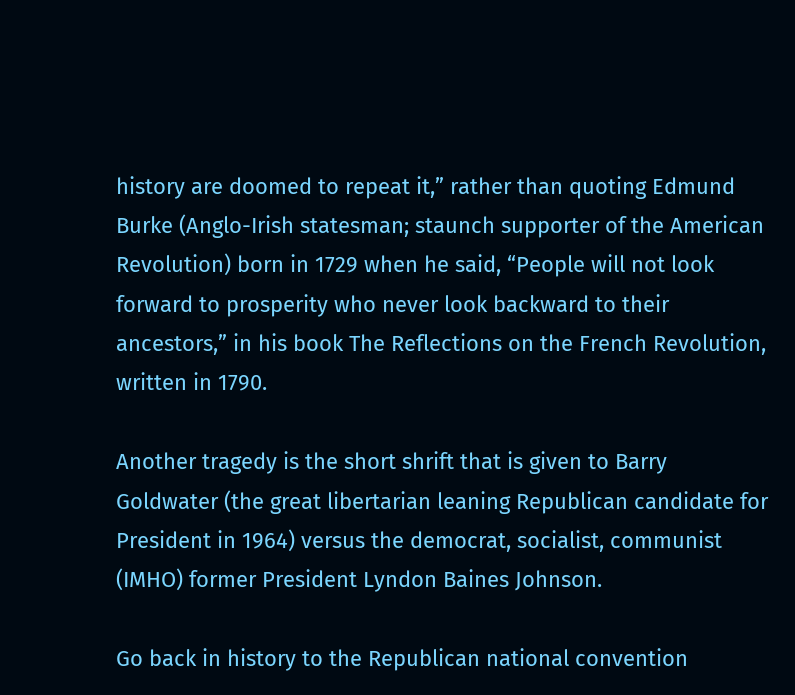history are doomed to repeat it,” rather than quoting Edmund Burke (Anglo-Irish statesman; staunch supporter of the American Revolution) born in 1729 when he said, “People will not look forward to prosperity who never look backward to their ancestors,” in his book The Reflections on the French Revolution, written in 1790.

Another tragedy is the short shrift that is given to Barry Goldwater (the great libertarian leaning Republican candidate for President in 1964) versus the democrat, socialist, communist (IMHO) former President Lyndon Baines Johnson.

Go back in history to the Republican national convention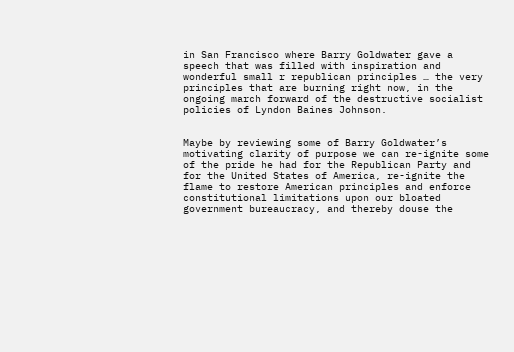in San Francisco where Barry Goldwater gave a speech that was filled with inspiration and wonderful small r republican principles … the very principles that are burning right now, in the ongoing march forward of the destructive socialist policies of Lyndon Baines Johnson.


Maybe by reviewing some of Barry Goldwater’s motivating clarity of purpose we can re-ignite some of the pride he had for the Republican Party and for the United States of America, re-ignite the flame to restore American principles and enforce constitutional limitations upon our bloated government bureaucracy, and thereby douse the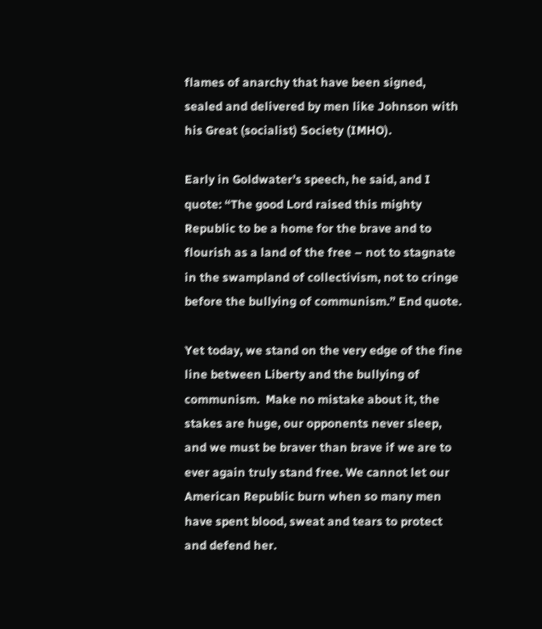flames of anarchy that have been signed, sealed and delivered by men like Johnson with his Great (socialist) Society (IMHO).

Early in Goldwater’s speech, he said, and I quote: “The good Lord raised this mighty Republic to be a home for the brave and to flourish as a land of the free – not to stagnate in the swampland of collectivism, not to cringe before the bullying of communism.” End quote.

Yet today, we stand on the very edge of the fine line between Liberty and the bullying of communism.  Make no mistake about it, the stakes are huge, our opponents never sleep, and we must be braver than brave if we are to ever again truly stand free. We cannot let our American Republic burn when so many men have spent blood, sweat and tears to protect and defend her.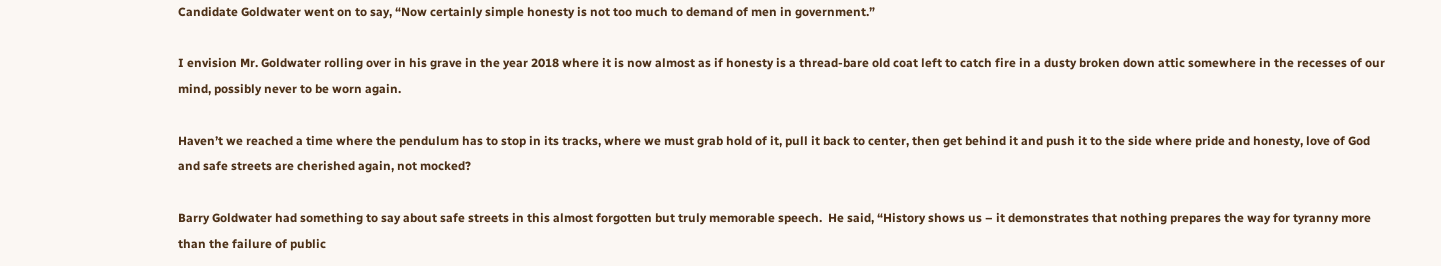Candidate Goldwater went on to say, “Now certainly simple honesty is not too much to demand of men in government.”

I envision Mr. Goldwater rolling over in his grave in the year 2018 where it is now almost as if honesty is a thread-bare old coat left to catch fire in a dusty broken down attic somewhere in the recesses of our mind, possibly never to be worn again.

Haven’t we reached a time where the pendulum has to stop in its tracks, where we must grab hold of it, pull it back to center, then get behind it and push it to the side where pride and honesty, love of God and safe streets are cherished again, not mocked?

Barry Goldwater had something to say about safe streets in this almost forgotten but truly memorable speech.  He said, “History shows us – it demonstrates that nothing prepares the way for tyranny more than the failure of public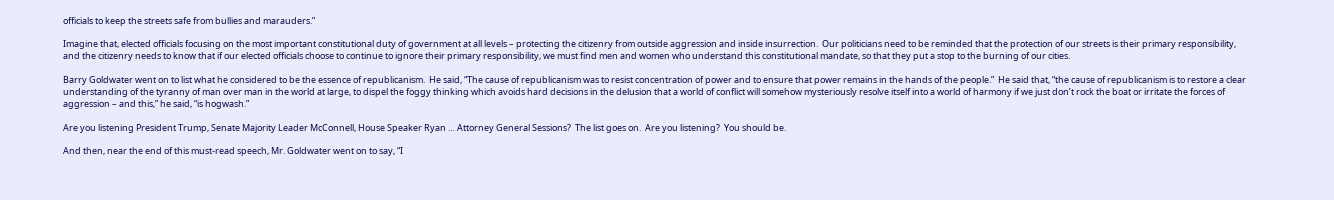officials to keep the streets safe from bullies and marauders.”

Imagine that, elected officials focusing on the most important constitutional duty of government at all levels – protecting the citizenry from outside aggression and inside insurrection.  Our politicians need to be reminded that the protection of our streets is their primary responsibility, and the citizenry needs to know that if our elected officials choose to continue to ignore their primary responsibility, we must find men and women who understand this constitutional mandate, so that they put a stop to the burning of our cities.

Barry Goldwater went on to list what he considered to be the essence of republicanism.  He said, “The cause of republicanism was to resist concentration of power and to ensure that power remains in the hands of the people.”  He said that, “the cause of republicanism is to restore a clear understanding of the tyranny of man over man in the world at large, to dispel the foggy thinking which avoids hard decisions in the delusion that a world of conflict will somehow mysteriously resolve itself into a world of harmony if we just don’t rock the boat or irritate the forces of aggression – and this,” he said, “is hogwash.”

Are you listening President Trump, Senate Majority Leader McConnell, House Speaker Ryan … Attorney General Sessions?  The list goes on.  Are you listening?  You should be.

And then, near the end of this must-read speech, Mr. Goldwater went on to say, “I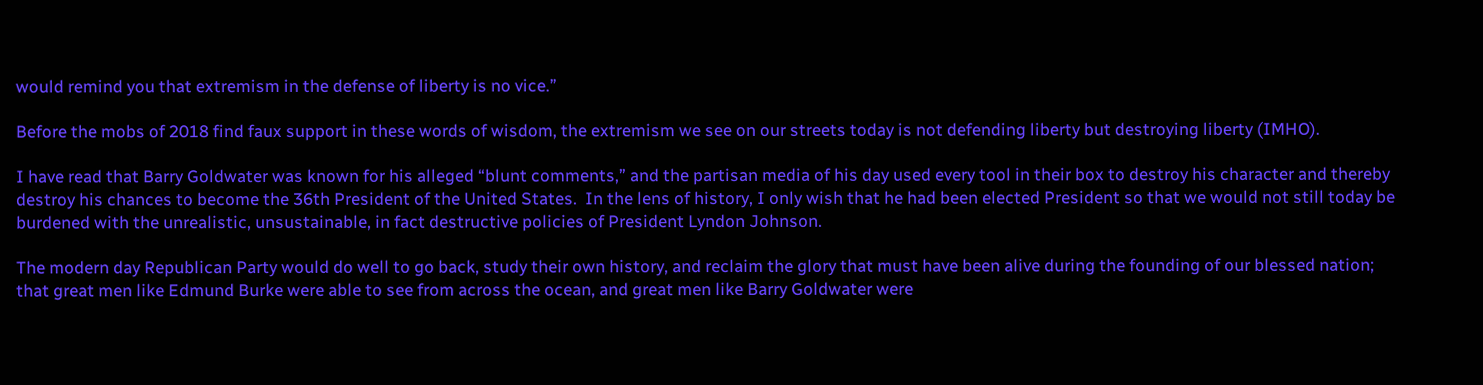would remind you that extremism in the defense of liberty is no vice.”

Before the mobs of 2018 find faux support in these words of wisdom, the extremism we see on our streets today is not defending liberty but destroying liberty (IMHO).

I have read that Barry Goldwater was known for his alleged “blunt comments,” and the partisan media of his day used every tool in their box to destroy his character and thereby destroy his chances to become the 36th President of the United States.  In the lens of history, I only wish that he had been elected President so that we would not still today be burdened with the unrealistic, unsustainable, in fact destructive policies of President Lyndon Johnson.

The modern day Republican Party would do well to go back, study their own history, and reclaim the glory that must have been alive during the founding of our blessed nation; that great men like Edmund Burke were able to see from across the ocean, and great men like Barry Goldwater were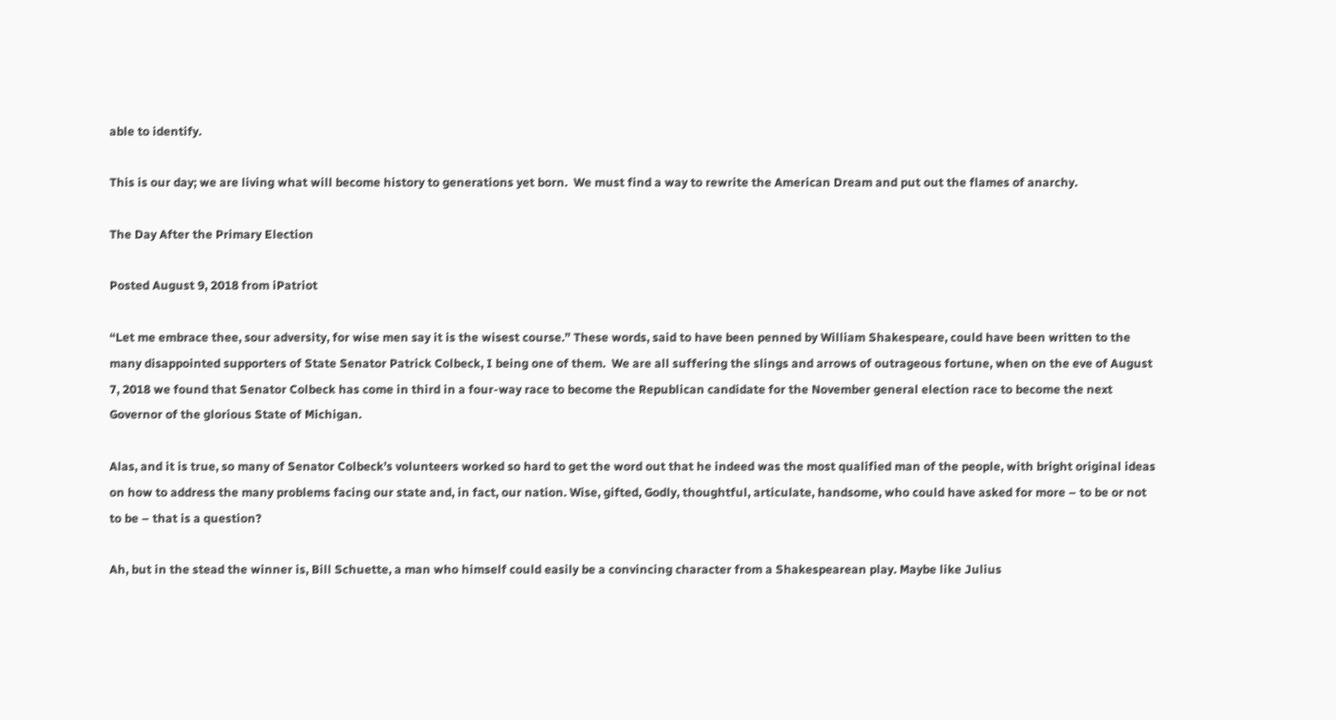able to identify.

This is our day; we are living what will become history to generations yet born.  We must find a way to rewrite the American Dream and put out the flames of anarchy.

The Day After the Primary Election

Posted August 9, 2018 from iPatriot

“Let me embrace thee, sour adversity, for wise men say it is the wisest course.” These words, said to have been penned by William Shakespeare, could have been written to the many disappointed supporters of State Senator Patrick Colbeck, I being one of them.  We are all suffering the slings and arrows of outrageous fortune, when on the eve of August 7, 2018 we found that Senator Colbeck has come in third in a four-way race to become the Republican candidate for the November general election race to become the next Governor of the glorious State of Michigan.

Alas, and it is true, so many of Senator Colbeck’s volunteers worked so hard to get the word out that he indeed was the most qualified man of the people, with bright original ideas on how to address the many problems facing our state and, in fact, our nation. Wise, gifted, Godly, thoughtful, articulate, handsome, who could have asked for more – to be or not to be – that is a question?

Ah, but in the stead the winner is, Bill Schuette, a man who himself could easily be a convincing character from a Shakespearean play. Maybe like Julius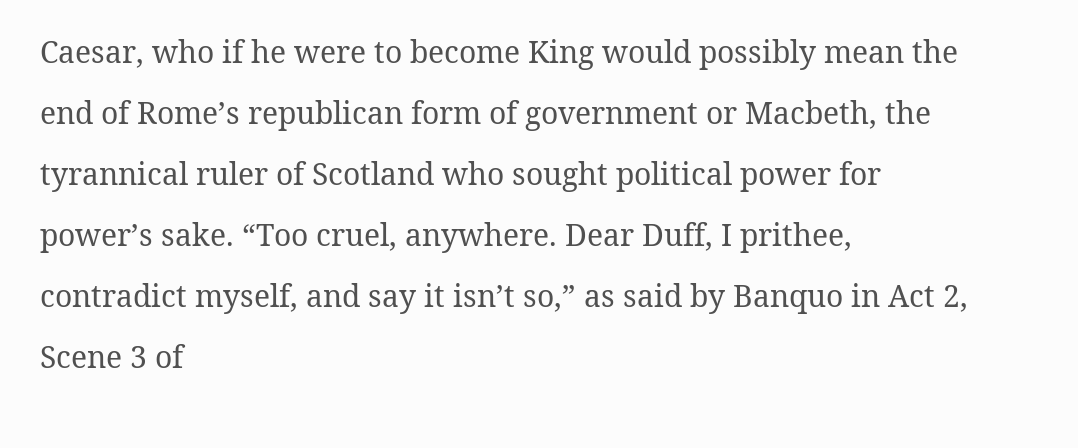Caesar, who if he were to become King would possibly mean the end of Rome’s republican form of government or Macbeth, the tyrannical ruler of Scotland who sought political power for power’s sake. “Too cruel, anywhere. Dear Duff, I prithee, contradict myself, and say it isn’t so,” as said by Banquo in Act 2, Scene 3 of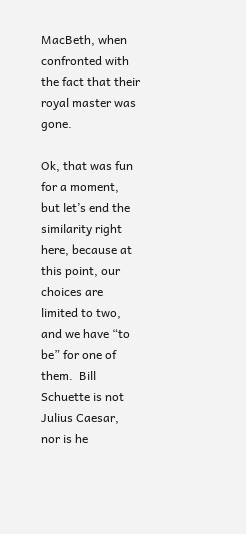MacBeth, when confronted with the fact that their royal master was gone.

Ok, that was fun for a moment, but let’s end the similarity right here, because at this point, our choices are limited to two, and we have “to be” for one of them.  Bill Schuette is not Julius Caesar, nor is he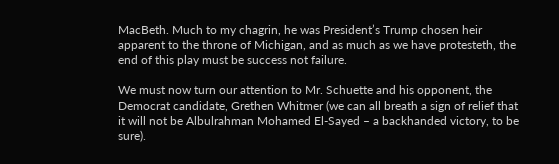MacBeth. Much to my chagrin, he was President’s Trump chosen heir apparent to the throne of Michigan, and as much as we have protesteth, the end of this play must be success not failure.

We must now turn our attention to Mr. Schuette and his opponent, the Democrat candidate, Grethen Whitmer (we can all breath a sign of relief that it will not be Albulrahman Mohamed El-Sayed – a backhanded victory, to be sure).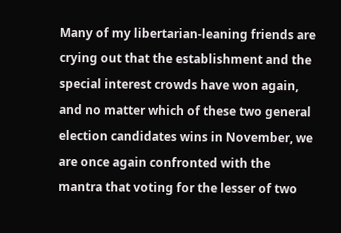Many of my libertarian-leaning friends are crying out that the establishment and the special interest crowds have won again, and no matter which of these two general election candidates wins in November, we are once again confronted with the mantra that voting for the lesser of two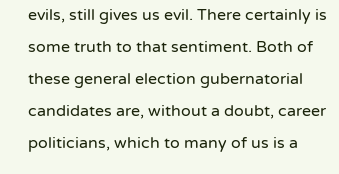evils, still gives us evil. There certainly is some truth to that sentiment. Both of these general election gubernatorial candidates are, without a doubt, career politicians, which to many of us is a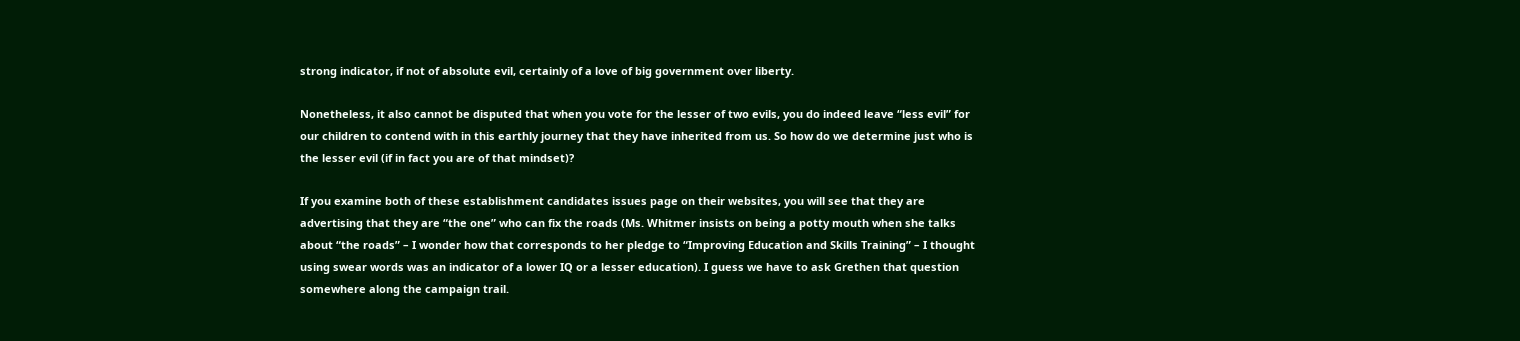strong indicator, if not of absolute evil, certainly of a love of big government over liberty.

Nonetheless, it also cannot be disputed that when you vote for the lesser of two evils, you do indeed leave “less evil” for our children to contend with in this earthly journey that they have inherited from us. So how do we determine just who is the lesser evil (if in fact you are of that mindset)?

If you examine both of these establishment candidates issues page on their websites, you will see that they are advertising that they are “the one” who can fix the roads (Ms. Whitmer insists on being a potty mouth when she talks about “the roads” – I wonder how that corresponds to her pledge to “Improving Education and Skills Training” – I thought using swear words was an indicator of a lower IQ or a lesser education). I guess we have to ask Grethen that question somewhere along the campaign trail.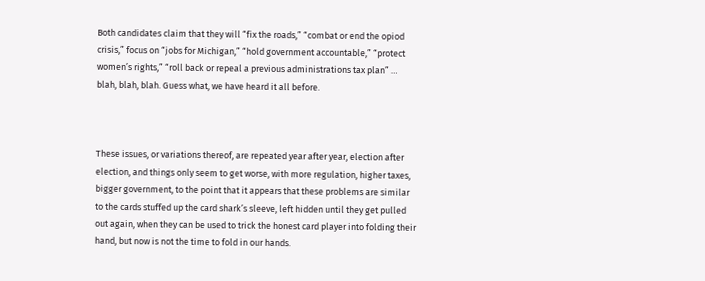Both candidates claim that they will “fix the roads,” “combat or end the opiod crisis,” focus on “jobs for Michigan,” “hold government accountable,” “protect women’s rights,” “roll back or repeal a previous administrations tax plan” … blah, blah, blah. Guess what, we have heard it all before.



These issues, or variations thereof, are repeated year after year, election after election, and things only seem to get worse, with more regulation, higher taxes, bigger government, to the point that it appears that these problems are similar to the cards stuffed up the card shark’s sleeve, left hidden until they get pulled out again, when they can be used to trick the honest card player into folding their hand, but now is not the time to fold in our hands.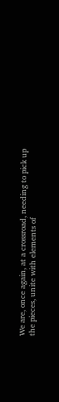We are, once again, at a crossroad, needing to pick up the pieces, unite with elements of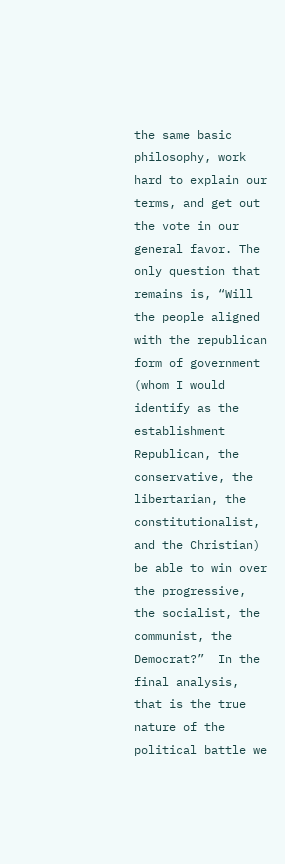the same basic philosophy, work hard to explain our terms, and get out the vote in our general favor. The only question that remains is, “Will the people aligned with the republican form of government (whom I would identify as the establishment Republican, the conservative, the libertarian, the constitutionalist, and the Christian) be able to win over the progressive, the socialist, the communist, the Democrat?”  In the final analysis, that is the true nature of the political battle we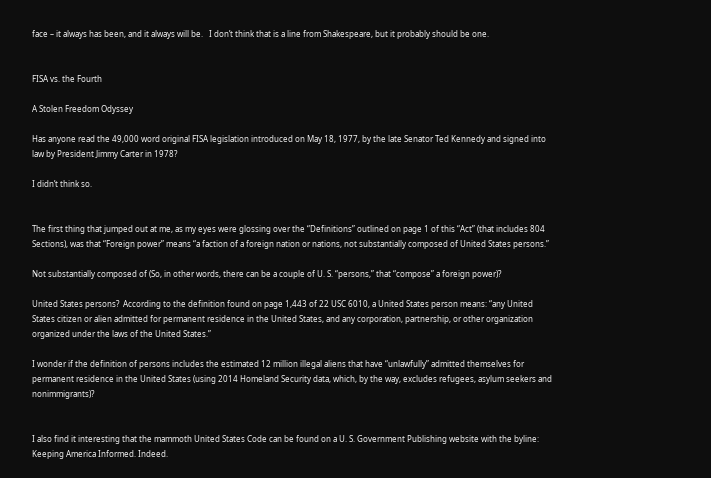face – it always has been, and it always will be.   I don’t think that is a line from Shakespeare, but it probably should be one.


FISA vs. the Fourth

A Stolen Freedom Odyssey

Has anyone read the 49,000 word original FISA legislation introduced on May 18, 1977, by the late Senator Ted Kennedy and signed into law by President Jimmy Carter in 1978?

I didn’t think so.


The first thing that jumped out at me, as my eyes were glossing over the “Definitions” outlined on page 1 of this “Act” (that includes 804 Sections), was that “Foreign power” means “a faction of a foreign nation or nations, not substantially composed of United States persons.”

Not substantially composed of (So, in other words, there can be a couple of U. S. “persons,” that “compose” a foreign power)?

United States persons?  According to the definition found on page 1,443 of 22 USC 6010, a United States person means: “any United States citizen or alien admitted for permanent residence in the United States, and any corporation, partnership, or other organization organized under the laws of the United States.”

I wonder if the definition of persons includes the estimated 12 million illegal aliens that have “unlawfully” admitted themselves for permanent residence in the United States (using 2014 Homeland Security data, which, by the way, excludes refugees, asylum seekers and nonimmigrants)?


I also find it interesting that the mammoth United States Code can be found on a U. S. Government Publishing website with the byline: Keeping America Informed. Indeed.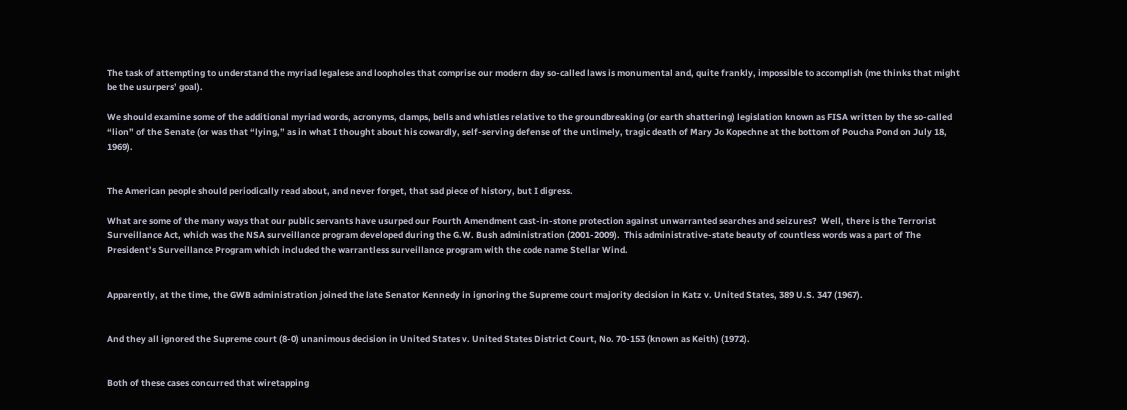The task of attempting to understand the myriad legalese and loopholes that comprise our modern day so-called laws is monumental and, quite frankly, impossible to accomplish (me thinks that might be the usurpers’ goal).

We should examine some of the additional myriad words, acronyms, clamps, bells and whistles relative to the groundbreaking (or earth shattering) legislation known as FISA written by the so-called “lion” of the Senate (or was that “lying,” as in what I thought about his cowardly, self-serving defense of the untimely, tragic death of Mary Jo Kopechne at the bottom of Poucha Pond on July 18, 1969).


The American people should periodically read about, and never forget, that sad piece of history, but I digress.

What are some of the many ways that our public servants have usurped our Fourth Amendment cast-in-stone protection against unwarranted searches and seizures?  Well, there is the Terrorist Surveillance Act, which was the NSA surveillance program developed during the G.W. Bush administration (2001-2009).  This administrative-state beauty of countless words was a part of The President’s Surveillance Program which included the warrantless surveillance program with the code name Stellar Wind.


Apparently, at the time, the GWB administration joined the late Senator Kennedy in ignoring the Supreme court majority decision in Katz v. United States, 389 U.S. 347 (1967).


And they all ignored the Supreme court (8-0) unanimous decision in United States v. United States District Court, No. 70-153 (known as Keith) (1972).


Both of these cases concurred that wiretapping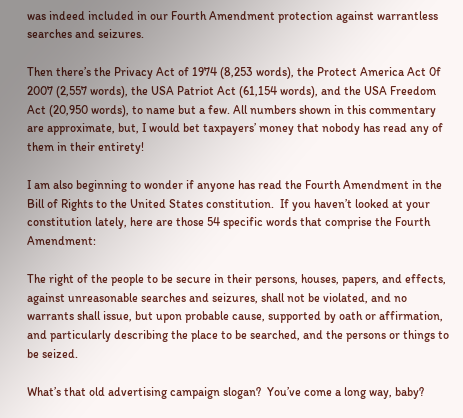was indeed included in our Fourth Amendment protection against warrantless searches and seizures.

Then there’s the Privacy Act of 1974 (8,253 words), the Protect America Act 0f 2007 (2,557 words), the USA Patriot Act (61,154 words), and the USA Freedom Act (20,950 words), to name but a few. All numbers shown in this commentary are approximate, but, I would bet taxpayers’ money that nobody has read any of them in their entirety!

I am also beginning to wonder if anyone has read the Fourth Amendment in the Bill of Rights to the United States constitution.  If you haven’t looked at your constitution lately, here are those 54 specific words that comprise the Fourth Amendment:

The right of the people to be secure in their persons, houses, papers, and effects, against unreasonable searches and seizures, shall not be violated, and no warrants shall issue, but upon probable cause, supported by oath or affirmation, and particularly describing the place to be searched, and the persons or things to be seized.

What’s that old advertising campaign slogan?  You’ve come a long way, baby?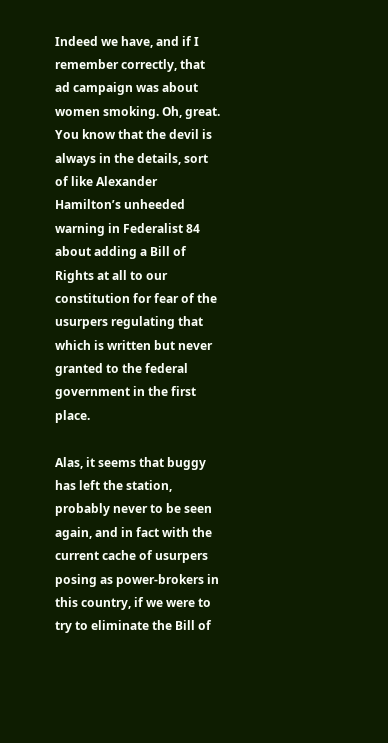Indeed we have, and if I remember correctly, that ad campaign was about women smoking. Oh, great. You know that the devil is always in the details, sort of like Alexander Hamilton’s unheeded warning in Federalist 84 about adding a Bill of Rights at all to our constitution for fear of the usurpers regulating that which is written but never granted to the federal government in the first place.

Alas, it seems that buggy has left the station, probably never to be seen again, and in fact with the current cache of usurpers posing as power-brokers in this country, if we were to try to eliminate the Bill of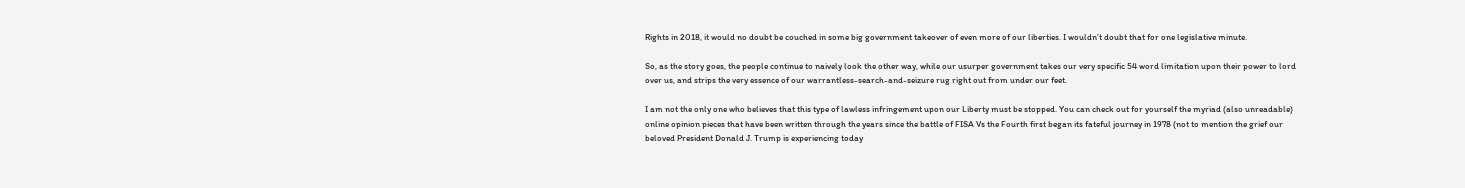Rights in 2018, it would no doubt be couched in some big government takeover of even more of our liberties. I wouldn’t doubt that for one legislative minute.

So, as the story goes, the people continue to naively look the other way, while our usurper government takes our very specific 54 word limitation upon their power to lord over us, and strips the very essence of our warrantless-search-and-seizure rug right out from under our feet.

I am not the only one who believes that this type of lawless infringement upon our Liberty must be stopped. You can check out for yourself the myriad (also unreadable) online opinion pieces that have been written through the years since the battle of FISA Vs the Fourth first began its fateful journey in 1978 (not to mention the grief our beloved President Donald J. Trump is experiencing today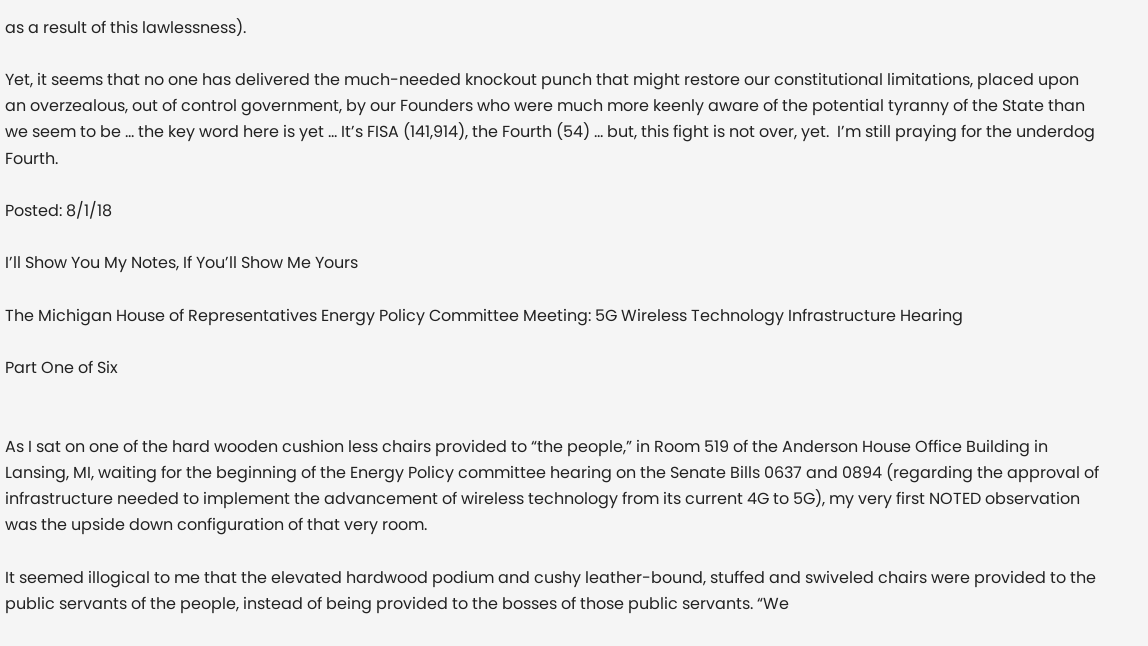as a result of this lawlessness).

Yet, it seems that no one has delivered the much-needed knockout punch that might restore our constitutional limitations, placed upon an overzealous, out of control government, by our Founders who were much more keenly aware of the potential tyranny of the State than we seem to be … the key word here is yet … It’s FISA (141,914), the Fourth (54) … but, this fight is not over, yet.  I’m still praying for the underdog Fourth.

Posted: 8/1/18

I’ll Show You My Notes, If You’ll Show Me Yours

The Michigan House of Representatives Energy Policy Committee Meeting: 5G Wireless Technology Infrastructure Hearing

Part One of Six


As I sat on one of the hard wooden cushion less chairs provided to “the people,” in Room 519 of the Anderson House Office Building in Lansing, MI, waiting for the beginning of the Energy Policy committee hearing on the Senate Bills 0637 and 0894 (regarding the approval of infrastructure needed to implement the advancement of wireless technology from its current 4G to 5G), my very first NOTED observation was the upside down configuration of that very room.

It seemed illogical to me that the elevated hardwood podium and cushy leather-bound, stuffed and swiveled chairs were provided to the public servants of the people, instead of being provided to the bosses of those public servants. “We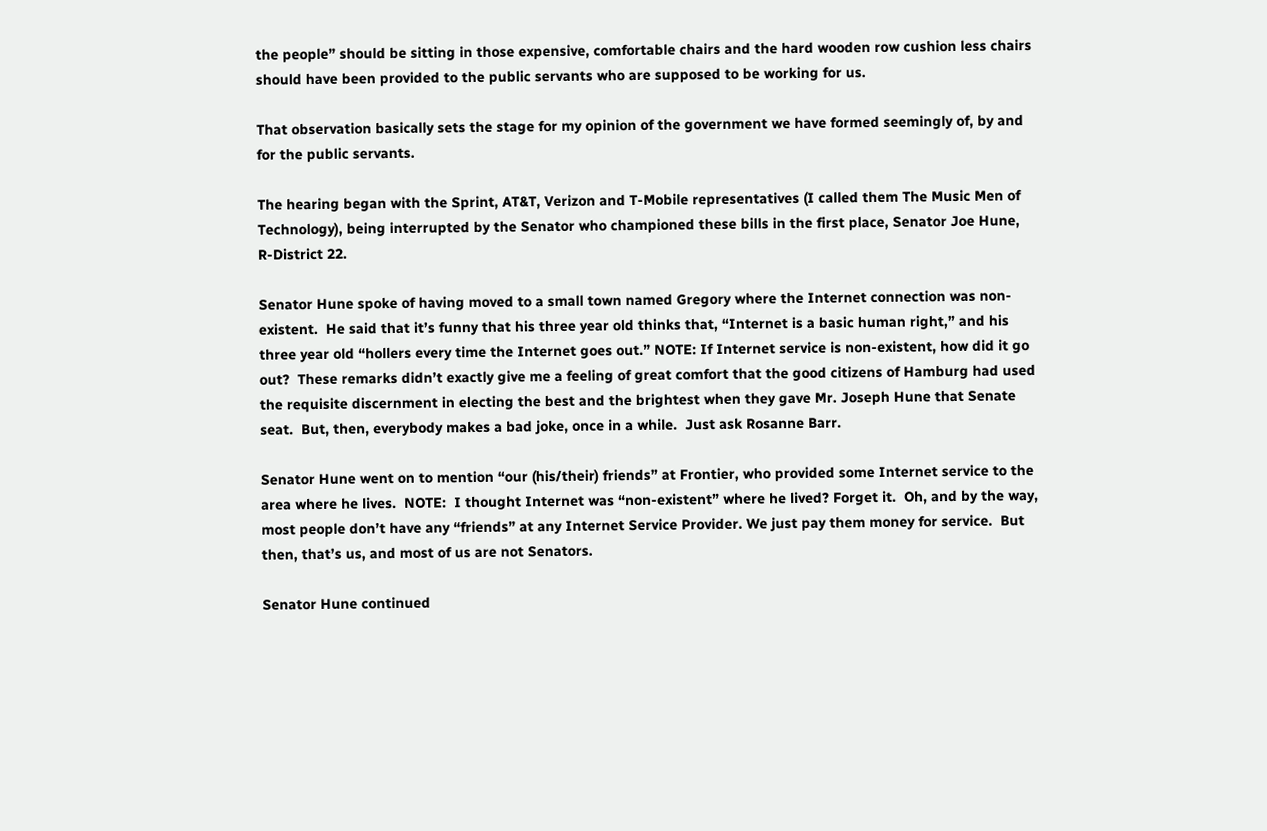the people” should be sitting in those expensive, comfortable chairs and the hard wooden row cushion less chairs should have been provided to the public servants who are supposed to be working for us.

That observation basically sets the stage for my opinion of the government we have formed seemingly of, by and for the public servants.

The hearing began with the Sprint, AT&T, Verizon and T-Mobile representatives (I called them The Music Men of Technology), being interrupted by the Senator who championed these bills in the first place, Senator Joe Hune, R-District 22.

Senator Hune spoke of having moved to a small town named Gregory where the Internet connection was non-existent.  He said that it’s funny that his three year old thinks that, “Internet is a basic human right,” and his three year old “hollers every time the Internet goes out.” NOTE: If Internet service is non-existent, how did it go out?  These remarks didn’t exactly give me a feeling of great comfort that the good citizens of Hamburg had used the requisite discernment in electing the best and the brightest when they gave Mr. Joseph Hune that Senate seat.  But, then, everybody makes a bad joke, once in a while.  Just ask Rosanne Barr.

Senator Hune went on to mention “our (his/their) friends” at Frontier, who provided some Internet service to the area where he lives.  NOTE:  I thought Internet was “non-existent” where he lived? Forget it.  Oh, and by the way, most people don’t have any “friends” at any Internet Service Provider. We just pay them money for service.  But then, that’s us, and most of us are not Senators.

Senator Hune continued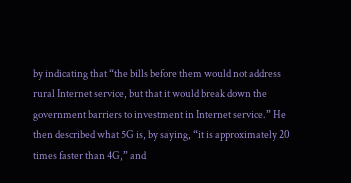by indicating that “the bills before them would not address rural Internet service, but that it would break down the government barriers to investment in Internet service.” He then described what 5G is, by saying, “it is approximately 20 times faster than 4G,” and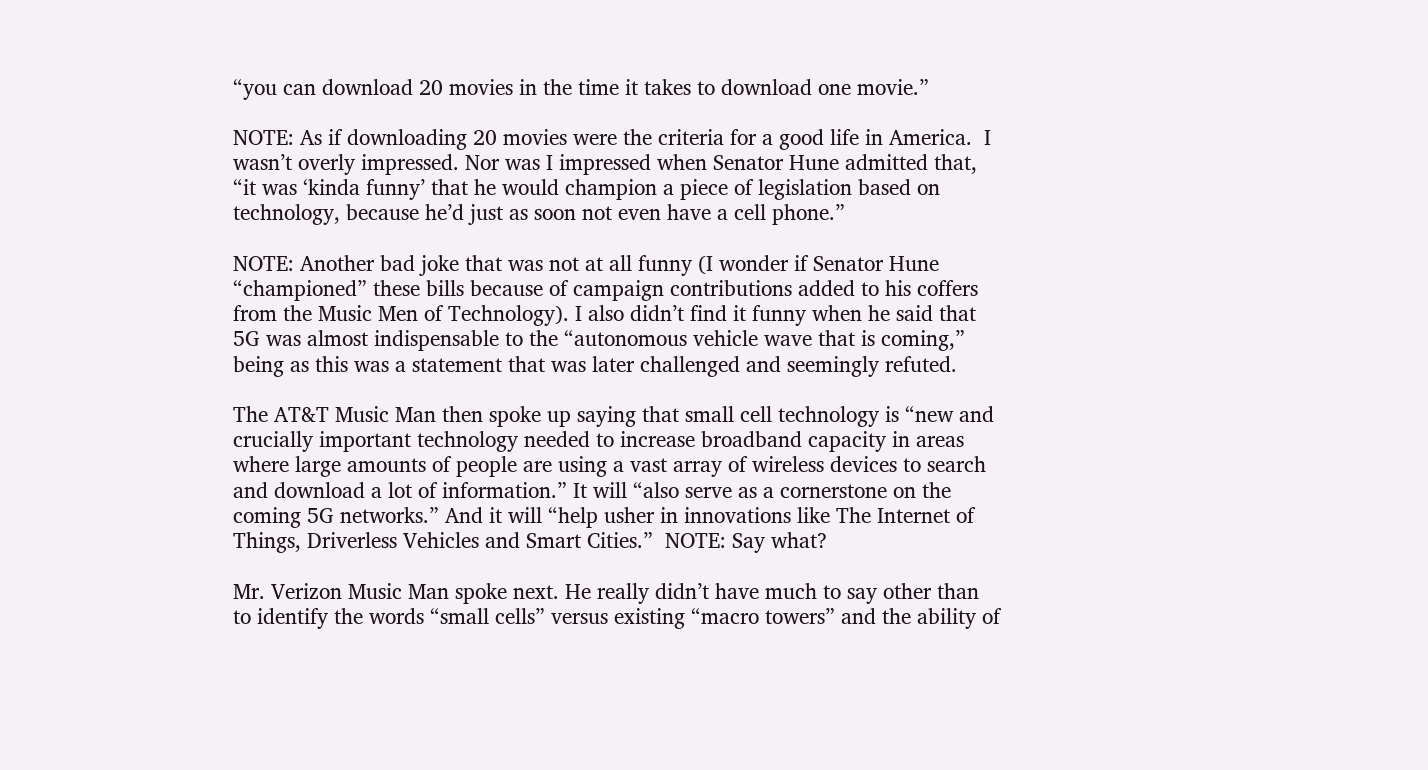“you can download 20 movies in the time it takes to download one movie.”

NOTE: As if downloading 20 movies were the criteria for a good life in America.  I wasn’t overly impressed. Nor was I impressed when Senator Hune admitted that, “it was ‘kinda funny’ that he would champion a piece of legislation based on technology, because he’d just as soon not even have a cell phone.”

NOTE: Another bad joke that was not at all funny (I wonder if Senator Hune “championed” these bills because of campaign contributions added to his coffers from the Music Men of Technology). I also didn’t find it funny when he said that 5G was almost indispensable to the “autonomous vehicle wave that is coming,” being as this was a statement that was later challenged and seemingly refuted.

The AT&T Music Man then spoke up saying that small cell technology is “new and crucially important technology needed to increase broadband capacity in areas where large amounts of people are using a vast array of wireless devices to search and download a lot of information.” It will “also serve as a cornerstone on the coming 5G networks.” And it will “help usher in innovations like The Internet of Things, Driverless Vehicles and Smart Cities.”  NOTE: Say what?

Mr. Verizon Music Man spoke next. He really didn’t have much to say other than to identify the words “small cells” versus existing “macro towers” and the ability of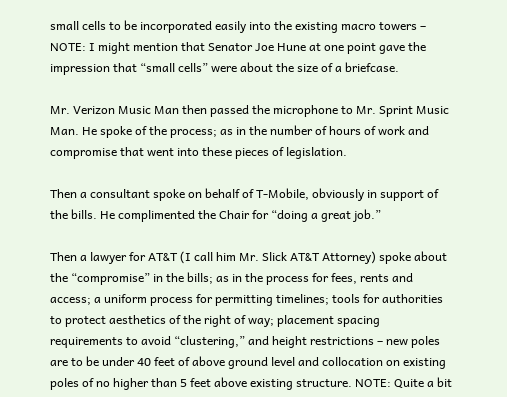small cells to be incorporated easily into the existing macro towers – NOTE: I might mention that Senator Joe Hune at one point gave the impression that “small cells” were about the size of a briefcase.

Mr. Verizon Music Man then passed the microphone to Mr. Sprint Music Man. He spoke of the process; as in the number of hours of work and compromise that went into these pieces of legislation.

Then a consultant spoke on behalf of T-Mobile, obviously in support of the bills. He complimented the Chair for “doing a great job.”

Then a lawyer for AT&T (I call him Mr. Slick AT&T Attorney) spoke about the “compromise” in the bills; as in the process for fees, rents and access; a uniform process for permitting timelines; tools for authorities to protect aesthetics of the right of way; placement spacing requirements to avoid “clustering,” and height restrictions – new poles are to be under 40 feet of above ground level and collocation on existing poles of no higher than 5 feet above existing structure. NOTE: Quite a bit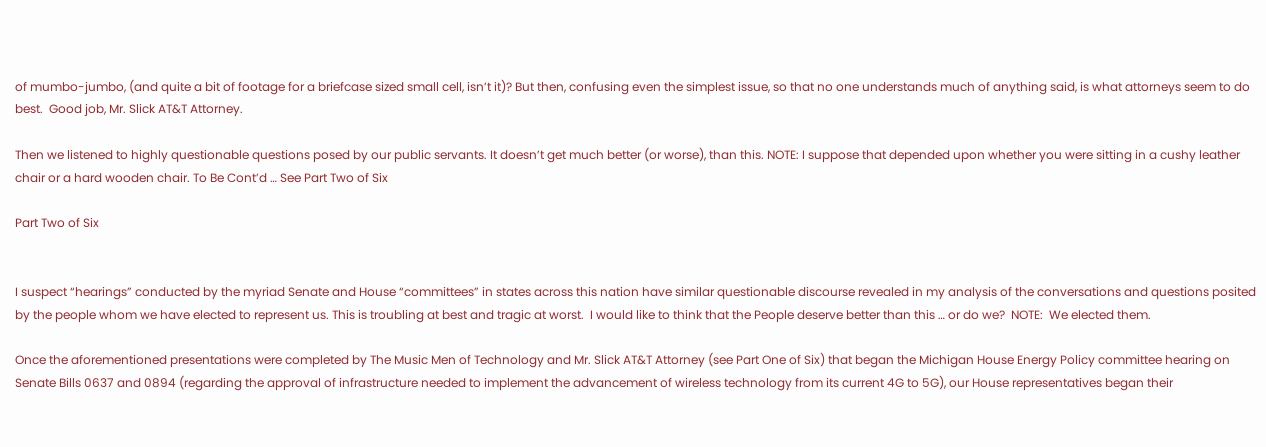of mumbo-jumbo, (and quite a bit of footage for a briefcase sized small cell, isn’t it)? But then, confusing even the simplest issue, so that no one understands much of anything said, is what attorneys seem to do best.  Good job, Mr. Slick AT&T Attorney.

Then we listened to highly questionable questions posed by our public servants. It doesn’t get much better (or worse), than this. NOTE: I suppose that depended upon whether you were sitting in a cushy leather chair or a hard wooden chair. To Be Cont’d … See Part Two of Six

Part Two of Six


I suspect “hearings” conducted by the myriad Senate and House “committees” in states across this nation have similar questionable discourse revealed in my analysis of the conversations and questions posited by the people whom we have elected to represent us. This is troubling at best and tragic at worst.  I would like to think that the People deserve better than this … or do we?  NOTE:  We elected them.

Once the aforementioned presentations were completed by The Music Men of Technology and Mr. Slick AT&T Attorney (see Part One of Six) that began the Michigan House Energy Policy committee hearing on Senate Bills 0637 and 0894 (regarding the approval of infrastructure needed to implement the advancement of wireless technology from its current 4G to 5G), our House representatives began their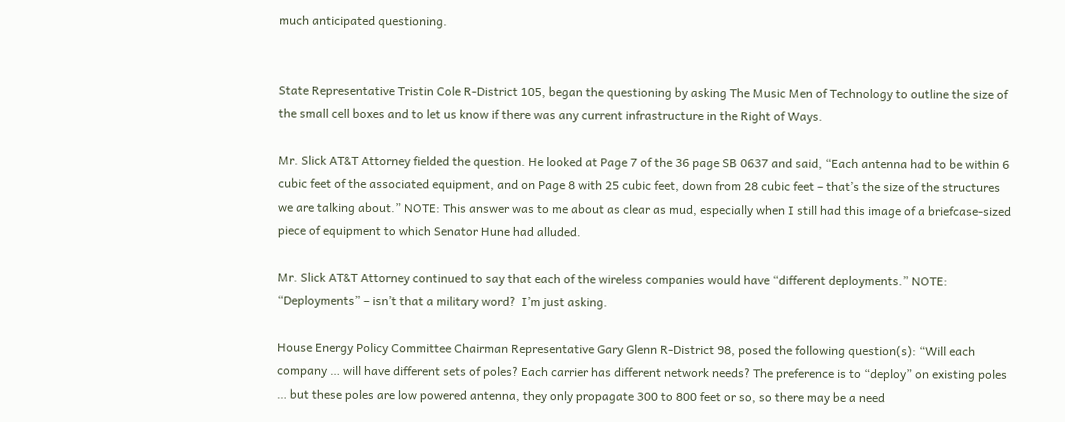much anticipated questioning.


State Representative Tristin Cole R-District 105, began the questioning by asking The Music Men of Technology to outline the size of the small cell boxes and to let us know if there was any current infrastructure in the Right of Ways.

Mr. Slick AT&T Attorney fielded the question. He looked at Page 7 of the 36 page SB 0637 and said, “Each antenna had to be within 6 cubic feet of the associated equipment, and on Page 8 with 25 cubic feet, down from 28 cubic feet – that’s the size of the structures we are talking about.” NOTE: This answer was to me about as clear as mud, especially when I still had this image of a briefcase-sized piece of equipment to which Senator Hune had alluded.

Mr. Slick AT&T Attorney continued to say that each of the wireless companies would have “different deployments.” NOTE: “Deployments” – isn’t that a military word?  I’m just asking.

House Energy Policy Committee Chairman Representative Gary Glenn R-District 98, posed the following question(s): “Will each company … will have different sets of poles? Each carrier has different network needs? The preference is to “deploy” on existing poles … but these poles are low powered antenna, they only propagate 300 to 800 feet or so, so there may be a need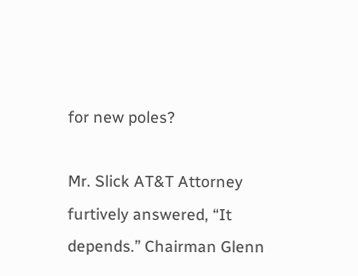for new poles?

Mr. Slick AT&T Attorney furtively answered, “It depends.” Chairman Glenn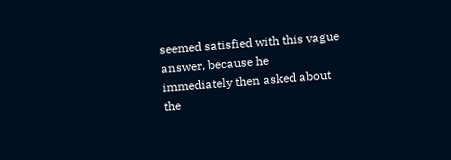seemed satisfied with this vague answer, because he immediately then asked about the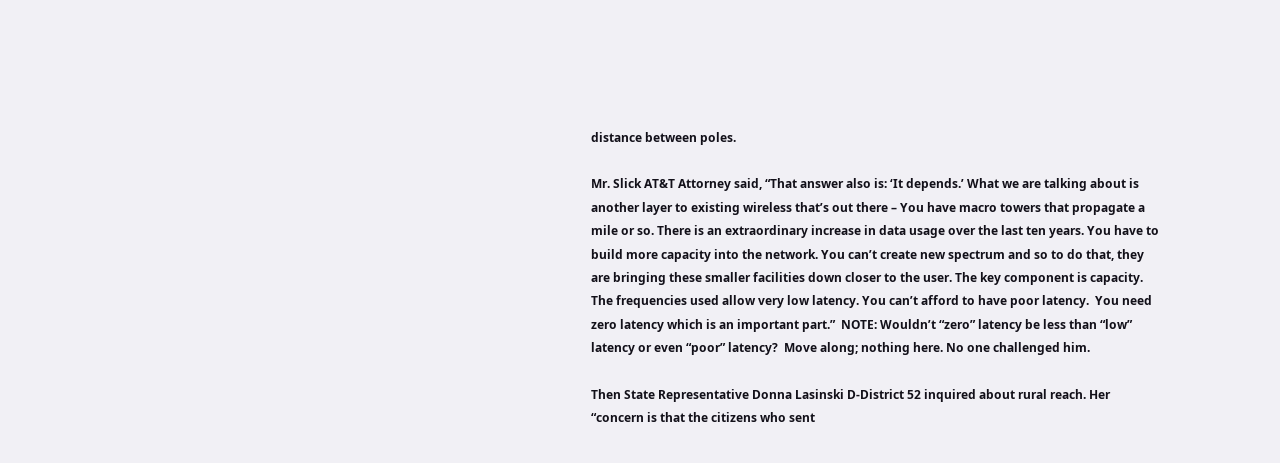distance between poles.

Mr. Slick AT&T Attorney said, “That answer also is: ‘It depends.’ What we are talking about is another layer to existing wireless that’s out there – You have macro towers that propagate a mile or so. There is an extraordinary increase in data usage over the last ten years. You have to build more capacity into the network. You can’t create new spectrum and so to do that, they are bringing these smaller facilities down closer to the user. The key component is capacity.  The frequencies used allow very low latency. You can’t afford to have poor latency.  You need zero latency which is an important part.”  NOTE: Wouldn’t “zero” latency be less than “low” latency or even “poor” latency?  Move along; nothing here. No one challenged him.

Then State Representative Donna Lasinski D-District 52 inquired about rural reach. Her “concern is that the citizens who sent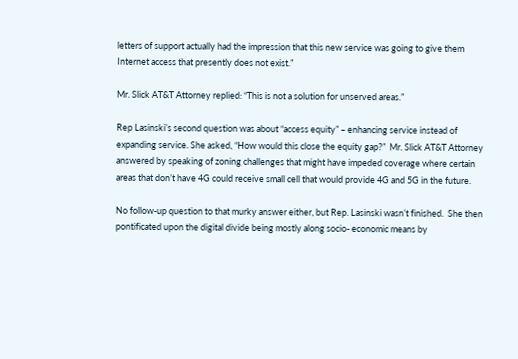letters of support actually had the impression that this new service was going to give them Internet access that presently does not exist.”

Mr. Slick AT&T Attorney replied: “This is not a solution for unserved areas.”

Rep Lasinski’s second question was about “access equity” – enhancing service instead of expanding service. She asked, “How would this close the equity gap?”  Mr. Slick AT&T Attorney answered by speaking of zoning challenges that might have impeded coverage where certain areas that don’t have 4G could receive small cell that would provide 4G and 5G in the future.

No follow-up question to that murky answer either, but Rep. Lasinski wasn’t finished.  She then pontificated upon the digital divide being mostly along socio- economic means by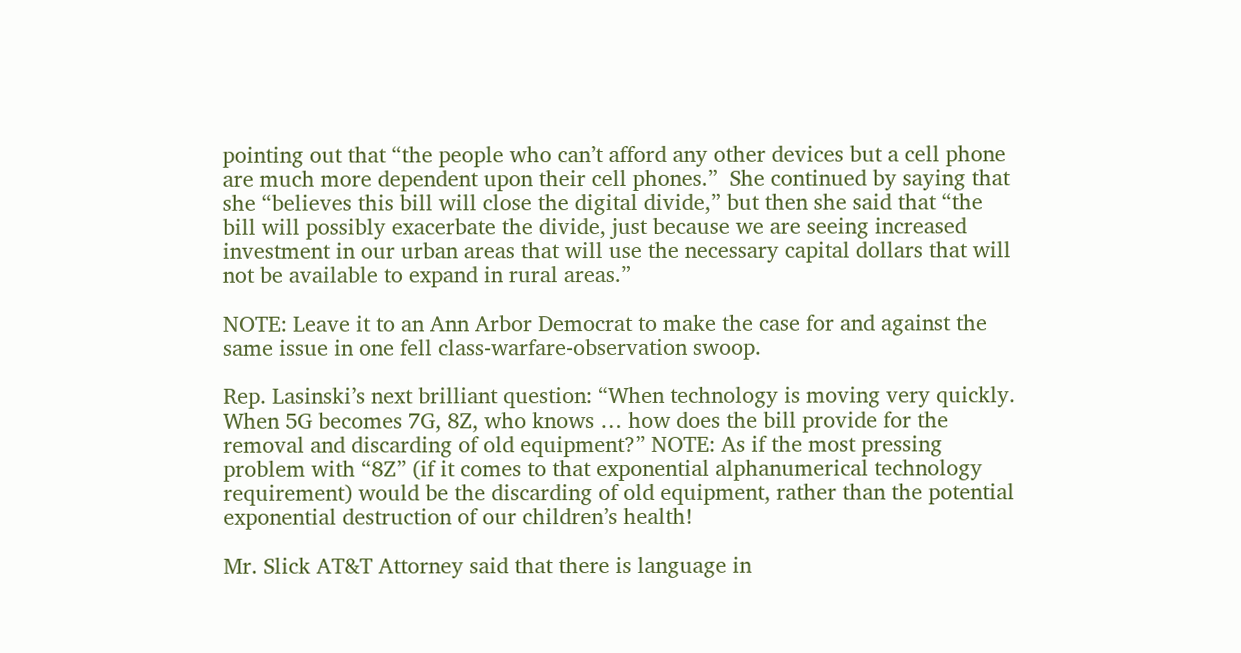pointing out that “the people who can’t afford any other devices but a cell phone are much more dependent upon their cell phones.”  She continued by saying that she “believes this bill will close the digital divide,” but then she said that “the bill will possibly exacerbate the divide, just because we are seeing increased investment in our urban areas that will use the necessary capital dollars that will not be available to expand in rural areas.”

NOTE: Leave it to an Ann Arbor Democrat to make the case for and against the same issue in one fell class-warfare-observation swoop.

Rep. Lasinski’s next brilliant question: “When technology is moving very quickly. When 5G becomes 7G, 8Z, who knows … how does the bill provide for the removal and discarding of old equipment?” NOTE: As if the most pressing problem with “8Z” (if it comes to that exponential alphanumerical technology requirement) would be the discarding of old equipment, rather than the potential exponential destruction of our children’s health!

Mr. Slick AT&T Attorney said that there is language in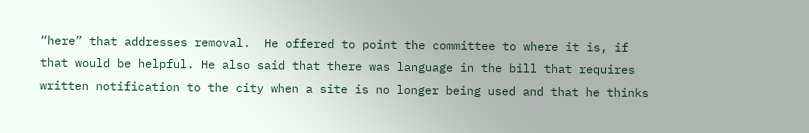“here” that addresses removal.  He offered to point the committee to where it is, if that would be helpful. He also said that there was language in the bill that requires written notification to the city when a site is no longer being used and that he thinks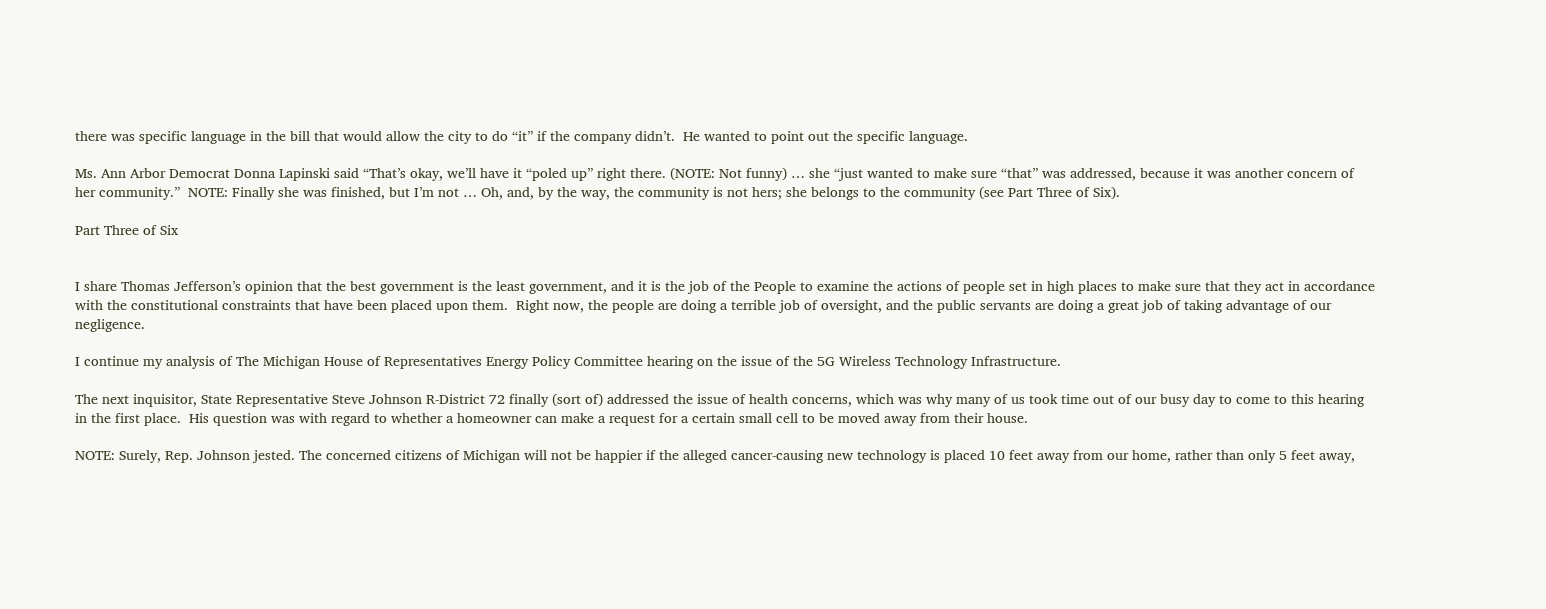there was specific language in the bill that would allow the city to do “it” if the company didn’t.  He wanted to point out the specific language.

Ms. Ann Arbor Democrat Donna Lapinski said “That’s okay, we’ll have it “poled up” right there. (NOTE: Not funny) … she “just wanted to make sure “that” was addressed, because it was another concern of her community.”  NOTE: Finally she was finished, but I’m not … Oh, and, by the way, the community is not hers; she belongs to the community (see Part Three of Six).

Part Three of Six


I share Thomas Jefferson’s opinion that the best government is the least government, and it is the job of the People to examine the actions of people set in high places to make sure that they act in accordance with the constitutional constraints that have been placed upon them.  Right now, the people are doing a terrible job of oversight, and the public servants are doing a great job of taking advantage of our negligence.

I continue my analysis of The Michigan House of Representatives Energy Policy Committee hearing on the issue of the 5G Wireless Technology Infrastructure.

The next inquisitor, State Representative Steve Johnson R-District 72 finally (sort of) addressed the issue of health concerns, which was why many of us took time out of our busy day to come to this hearing in the first place.  His question was with regard to whether a homeowner can make a request for a certain small cell to be moved away from their house.

NOTE: Surely, Rep. Johnson jested. The concerned citizens of Michigan will not be happier if the alleged cancer-causing new technology is placed 10 feet away from our home, rather than only 5 feet away,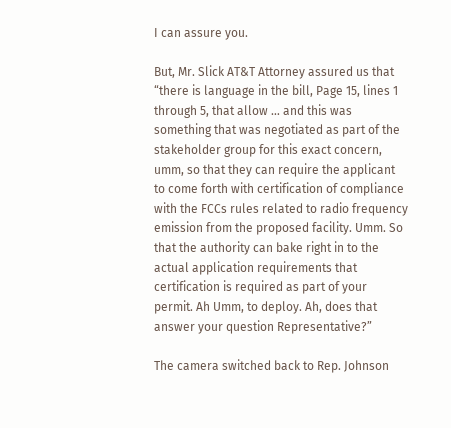I can assure you.

But, Mr. Slick AT&T Attorney assured us that “there is language in the bill, Page 15, lines 1 through 5, that allow … and this was something that was negotiated as part of the stakeholder group for this exact concern, umm, so that they can require the applicant to come forth with certification of compliance with the FCCs rules related to radio frequency emission from the proposed facility. Umm. So that the authority can bake right in to the actual application requirements that certification is required as part of your permit. Ah Umm, to deploy. Ah, does that answer your question Representative?”

The camera switched back to Rep. Johnson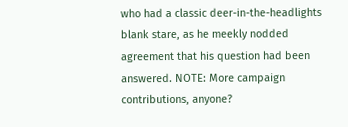who had a classic deer-in-the-headlights blank stare, as he meekly nodded agreement that his question had been answered. NOTE: More campaign contributions, anyone?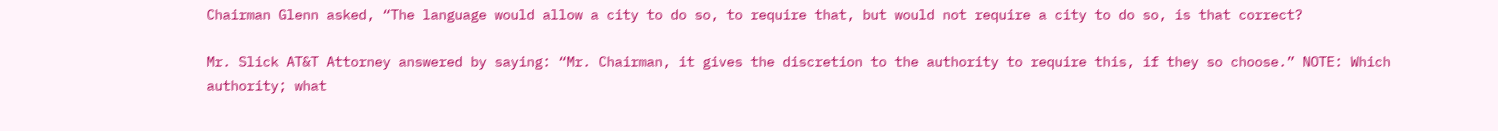Chairman Glenn asked, “The language would allow a city to do so, to require that, but would not require a city to do so, is that correct?

Mr. Slick AT&T Attorney answered by saying: “Mr. Chairman, it gives the discretion to the authority to require this, if they so choose.” NOTE: Which authority; what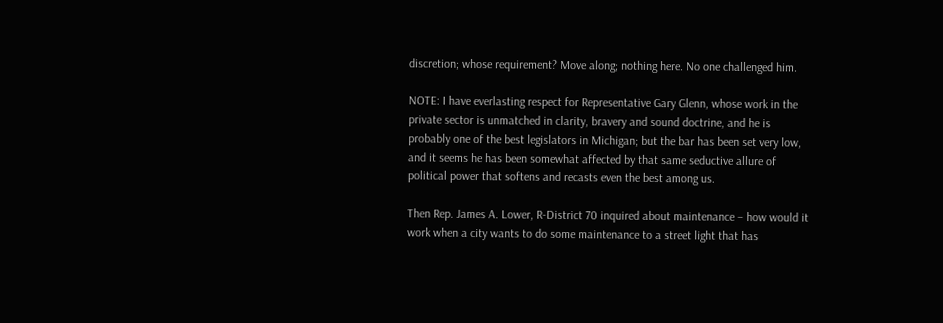discretion; whose requirement? Move along; nothing here. No one challenged him.

NOTE: I have everlasting respect for Representative Gary Glenn, whose work in the private sector is unmatched in clarity, bravery and sound doctrine, and he is probably one of the best legislators in Michigan; but the bar has been set very low, and it seems he has been somewhat affected by that same seductive allure of political power that softens and recasts even the best among us.

Then Rep. James A. Lower, R-District 70 inquired about maintenance – how would it work when a city wants to do some maintenance to a street light that has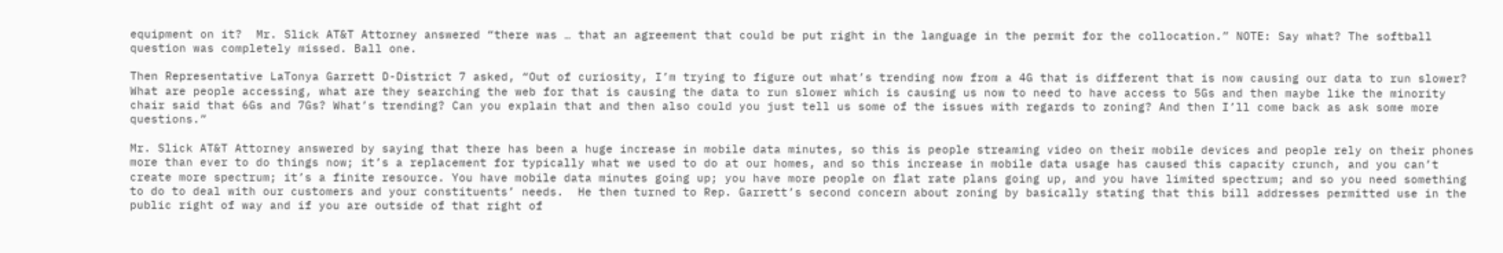equipment on it?  Mr. Slick AT&T Attorney answered “there was … that an agreement that could be put right in the language in the permit for the collocation.” NOTE: Say what? The softball question was completely missed. Ball one.

Then Representative LaTonya Garrett D-District 7 asked, “Out of curiosity, I’m trying to figure out what’s trending now from a 4G that is different that is now causing our data to run slower?  What are people accessing, what are they searching the web for that is causing the data to run slower which is causing us now to need to have access to 5Gs and then maybe like the minority chair said that 6Gs and 7Gs? What’s trending? Can you explain that and then also could you just tell us some of the issues with regards to zoning? And then I’ll come back as ask some more questions.”

Mr. Slick AT&T Attorney answered by saying that there has been a huge increase in mobile data minutes, so this is people streaming video on their mobile devices and people rely on their phones more than ever to do things now; it’s a replacement for typically what we used to do at our homes, and so this increase in mobile data usage has caused this capacity crunch, and you can’t create more spectrum; it’s a finite resource. You have mobile data minutes going up; you have more people on flat rate plans going up, and you have limited spectrum; and so you need something to do to deal with our customers and your constituents’ needs.  He then turned to Rep. Garrett’s second concern about zoning by basically stating that this bill addresses permitted use in the public right of way and if you are outside of that right of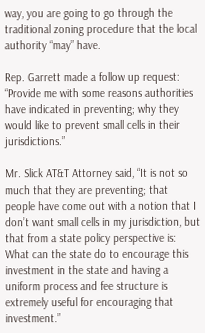way, you are going to go through the traditional zoning procedure that the local authority “may” have.

Rep. Garrett made a follow up request:  “Provide me with some reasons authorities have indicated in preventing; why they would like to prevent small cells in their jurisdictions.”

Mr. Slick AT&T Attorney said, “It is not so much that they are preventing; that people have come out with a notion that I don’t want small cells in my jurisdiction, but that from a state policy perspective is:  What can the state do to encourage this investment in the state and having a uniform process and fee structure is extremely useful for encouraging that investment.”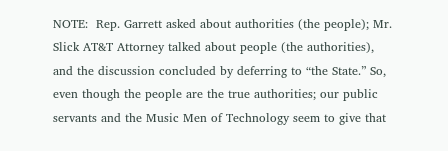NOTE:  Rep. Garrett asked about authorities (the people); Mr. Slick AT&T Attorney talked about people (the authorities), and the discussion concluded by deferring to “the State.” So, even though the people are the true authorities; our public servants and the Music Men of Technology seem to give that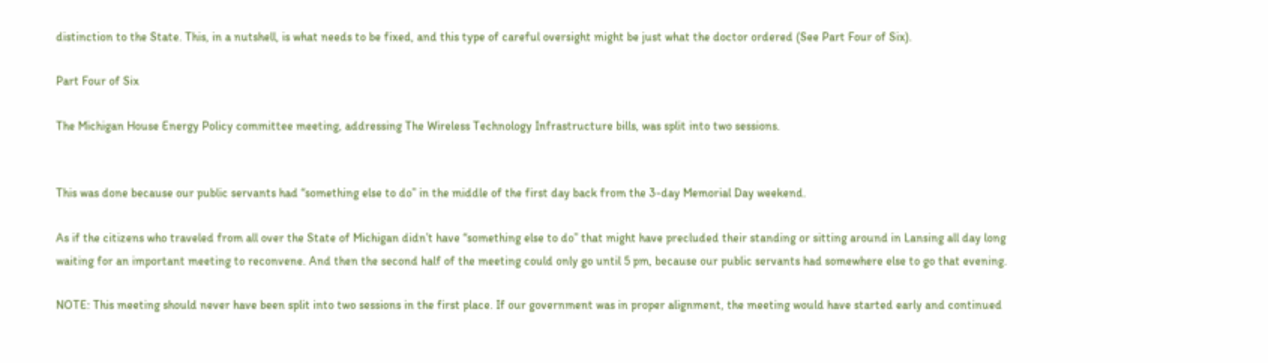distinction to the State. This, in a nutshell, is what needs to be fixed, and this type of careful oversight might be just what the doctor ordered (See Part Four of Six).

Part Four of Six

The Michigan House Energy Policy committee meeting, addressing The Wireless Technology Infrastructure bills, was split into two sessions.


This was done because our public servants had “something else to do” in the middle of the first day back from the 3-day Memorial Day weekend.

As if the citizens who traveled from all over the State of Michigan didn’t have “something else to do” that might have precluded their standing or sitting around in Lansing all day long waiting for an important meeting to reconvene. And then the second half of the meeting could only go until 5 pm, because our public servants had somewhere else to go that evening.

NOTE: This meeting should never have been split into two sessions in the first place. If our government was in proper alignment, the meeting would have started early and continued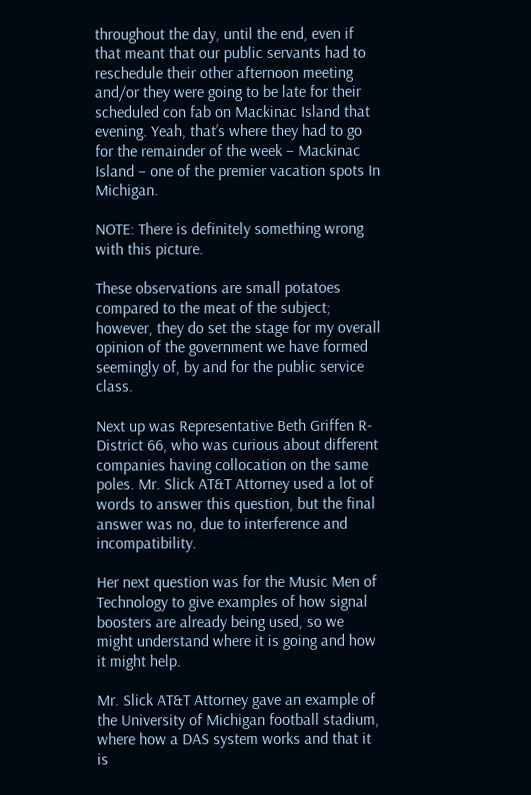throughout the day, until the end, even if that meant that our public servants had to reschedule their other afternoon meeting and/or they were going to be late for their scheduled con fab on Mackinac Island that evening. Yeah, that’s where they had to go for the remainder of the week – Mackinac Island – one of the premier vacation spots In Michigan.

NOTE: There is definitely something wrong with this picture.

These observations are small potatoes compared to the meat of the subject; however, they do set the stage for my overall opinion of the government we have formed seemingly of, by and for the public service class.

Next up was Representative Beth Griffen R-District 66, who was curious about different companies having collocation on the same poles. Mr. Slick AT&T Attorney used a lot of words to answer this question, but the final answer was no, due to interference and incompatibility.

Her next question was for the Music Men of Technology to give examples of how signal boosters are already being used, so we might understand where it is going and how it might help.

Mr. Slick AT&T Attorney gave an example of the University of Michigan football stadium, where how a DAS system works and that it is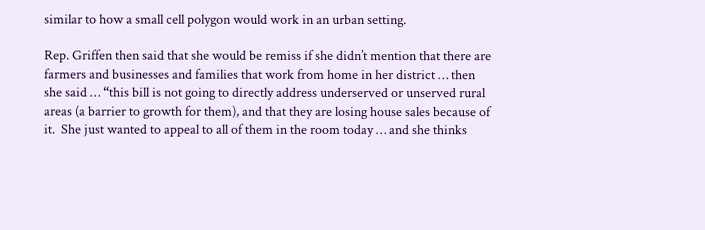similar to how a small cell polygon would work in an urban setting.

Rep. Griffen then said that she would be remiss if she didn’t mention that there are farmers and businesses and families that work from home in her district … then she said … “this bill is not going to directly address underserved or unserved rural areas (a barrier to growth for them), and that they are losing house sales because of it.  She just wanted to appeal to all of them in the room today … and she thinks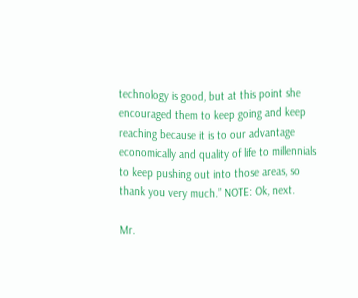technology is good, but at this point she encouraged them to keep going and keep reaching because it is to our advantage economically and quality of life to millennials to keep pushing out into those areas, so thank you very much.” NOTE: Ok, next.

Mr.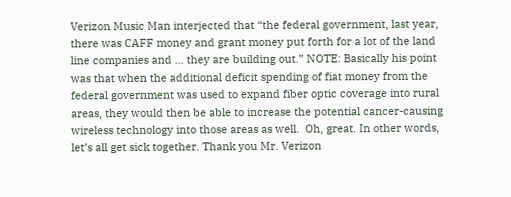Verizon Music Man interjected that “the federal government, last year, there was CAFF money and grant money put forth for a lot of the land line companies and … they are building out.” NOTE: Basically his point was that when the additional deficit spending of fiat money from the federal government was used to expand fiber optic coverage into rural areas, they would then be able to increase the potential cancer-causing wireless technology into those areas as well.  Oh, great. In other words, let’s all get sick together. Thank you Mr. Verizon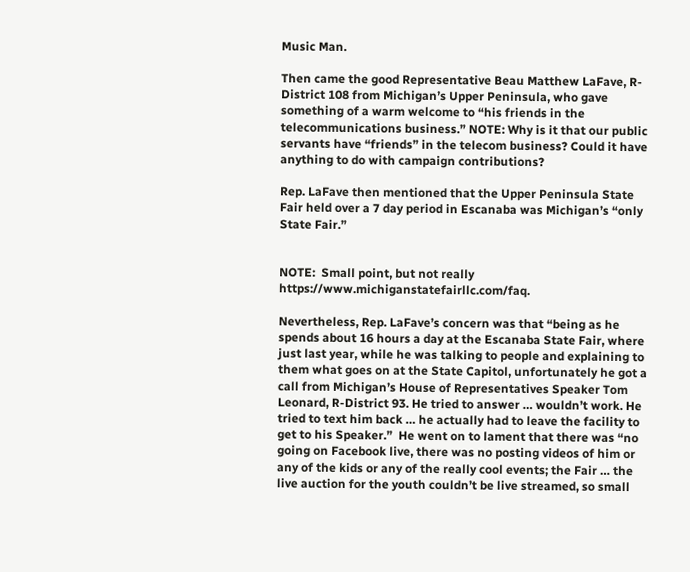Music Man.

Then came the good Representative Beau Matthew LaFave, R-District 108 from Michigan’s Upper Peninsula, who gave something of a warm welcome to “his friends in the telecommunications business.” NOTE: Why is it that our public servants have “friends” in the telecom business? Could it have anything to do with campaign contributions?

Rep. LaFave then mentioned that the Upper Peninsula State Fair held over a 7 day period in Escanaba was Michigan’s “only State Fair.”


NOTE:  Small point, but not really https://www.michiganstatefairllc.com/faq.

Nevertheless, Rep. LaFave’s concern was that “being as he spends about 16 hours a day at the Escanaba State Fair, where just last year, while he was talking to people and explaining to them what goes on at the State Capitol, unfortunately he got a call from Michigan’s House of Representatives Speaker Tom Leonard, R-District 93. He tried to answer … wouldn’t work. He tried to text him back … he actually had to leave the facility to get to his Speaker.”  He went on to lament that there was “no going on Facebook live, there was no posting videos of him or any of the kids or any of the really cool events; the Fair … the live auction for the youth couldn’t be live streamed, so small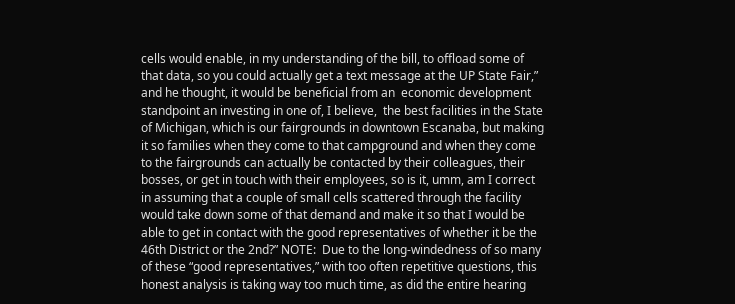cells would enable, in my understanding of the bill, to offload some of that data, so you could actually get a text message at the UP State Fair,” and he thought, it would be beneficial from an  economic development standpoint an investing in one of, I believe,  the best facilities in the State of Michigan, which is our fairgrounds in downtown Escanaba, but making it so families when they come to that campground and when they come to the fairgrounds can actually be contacted by their colleagues, their bosses, or get in touch with their employees, so is it, umm, am I correct in assuming that a couple of small cells scattered through the facility would take down some of that demand and make it so that I would be able to get in contact with the good representatives of whether it be the 46th District or the 2nd?” NOTE:  Due to the long-windedness of so many of these “good representatives,” with too often repetitive questions, this honest analysis is taking way too much time, as did the entire hearing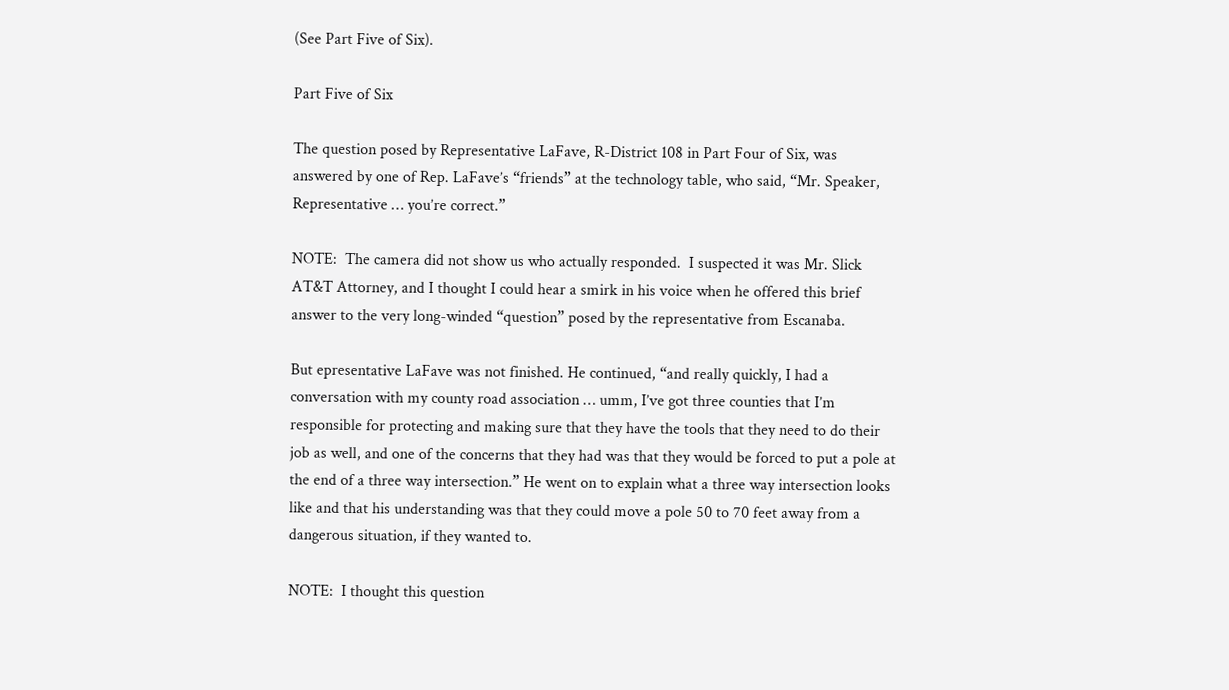(See Part Five of Six).

Part Five of Six

The question posed by Representative LaFave, R-District 108 in Part Four of Six, was answered by one of Rep. LaFave’s “friends” at the technology table, who said, “Mr. Speaker, Representative … you’re correct.”

NOTE:  The camera did not show us who actually responded.  I suspected it was Mr. Slick AT&T Attorney, and I thought I could hear a smirk in his voice when he offered this brief answer to the very long-winded “question” posed by the representative from Escanaba.

But epresentative LaFave was not finished. He continued, “and really quickly, I had a conversation with my county road association … umm, I’ve got three counties that I’m responsible for protecting and making sure that they have the tools that they need to do their job as well, and one of the concerns that they had was that they would be forced to put a pole at the end of a three way intersection.” He went on to explain what a three way intersection looks like and that his understanding was that they could move a pole 50 to 70 feet away from a dangerous situation, if they wanted to.

NOTE:  I thought this question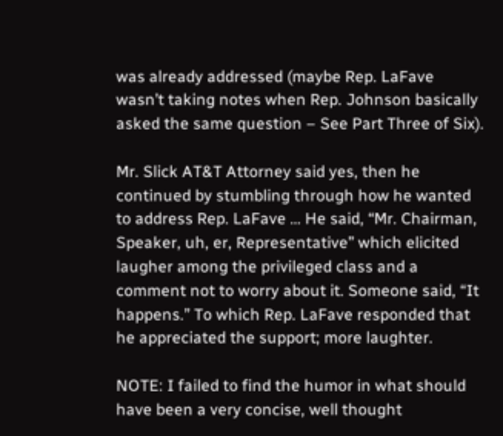was already addressed (maybe Rep. LaFave wasn’t taking notes when Rep. Johnson basically asked the same question – See Part Three of Six).

Mr. Slick AT&T Attorney said yes, then he continued by stumbling through how he wanted to address Rep. LaFave … He said, “Mr. Chairman, Speaker, uh, er, Representative” which elicited laugher among the privileged class and a comment not to worry about it. Someone said, “It happens.” To which Rep. LaFave responded that he appreciated the support; more laughter.

NOTE: I failed to find the humor in what should have been a very concise, well thought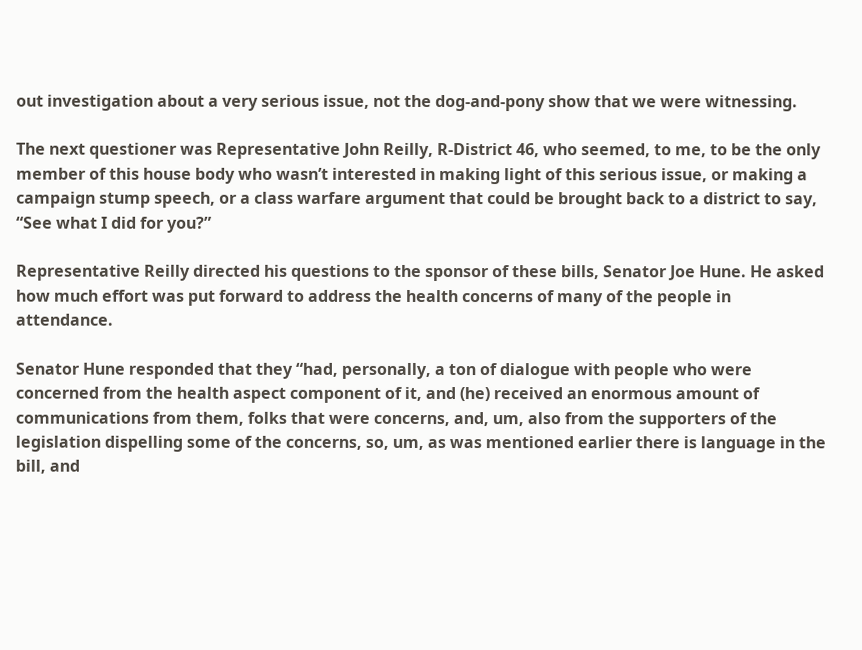out investigation about a very serious issue, not the dog-and-pony show that we were witnessing.

The next questioner was Representative John Reilly, R-District 46, who seemed, to me, to be the only member of this house body who wasn’t interested in making light of this serious issue, or making a campaign stump speech, or a class warfare argument that could be brought back to a district to say, “See what I did for you?”

Representative Reilly directed his questions to the sponsor of these bills, Senator Joe Hune. He asked how much effort was put forward to address the health concerns of many of the people in attendance.

Senator Hune responded that they “had, personally, a ton of dialogue with people who were concerned from the health aspect component of it, and (he) received an enormous amount of communications from them, folks that were concerns, and, um, also from the supporters of the legislation dispelling some of the concerns, so, um, as was mentioned earlier there is language in the bill, and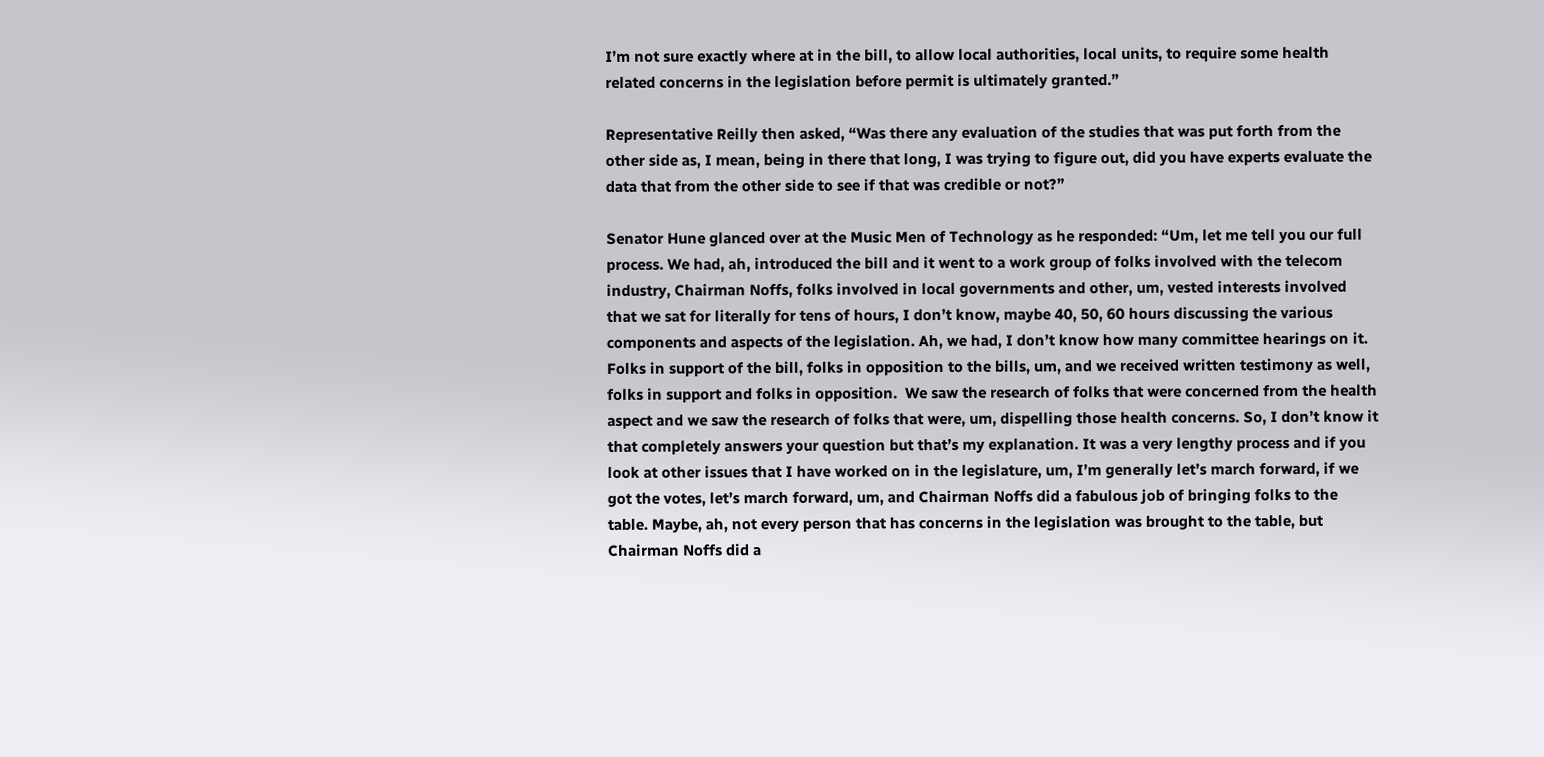I’m not sure exactly where at in the bill, to allow local authorities, local units, to require some health related concerns in the legislation before permit is ultimately granted.”

Representative Reilly then asked, “Was there any evaluation of the studies that was put forth from the other side as, I mean, being in there that long, I was trying to figure out, did you have experts evaluate the data that from the other side to see if that was credible or not?”

Senator Hune glanced over at the Music Men of Technology as he responded: “Um, let me tell you our full process. We had, ah, introduced the bill and it went to a work group of folks involved with the telecom industry, Chairman Noffs, folks involved in local governments and other, um, vested interests involved that we sat for literally for tens of hours, I don’t know, maybe 40, 50, 60 hours discussing the various  components and aspects of the legislation. Ah, we had, I don’t know how many committee hearings on it. Folks in support of the bill, folks in opposition to the bills, um, and we received written testimony as well, folks in support and folks in opposition.  We saw the research of folks that were concerned from the health aspect and we saw the research of folks that were, um, dispelling those health concerns. So, I don’t know it that completely answers your question but that’s my explanation. It was a very lengthy process and if you look at other issues that I have worked on in the legislature, um, I’m generally let’s march forward, if we got the votes, let’s march forward, um, and Chairman Noffs did a fabulous job of bringing folks to the table. Maybe, ah, not every person that has concerns in the legislation was brought to the table, but Chairman Noffs did a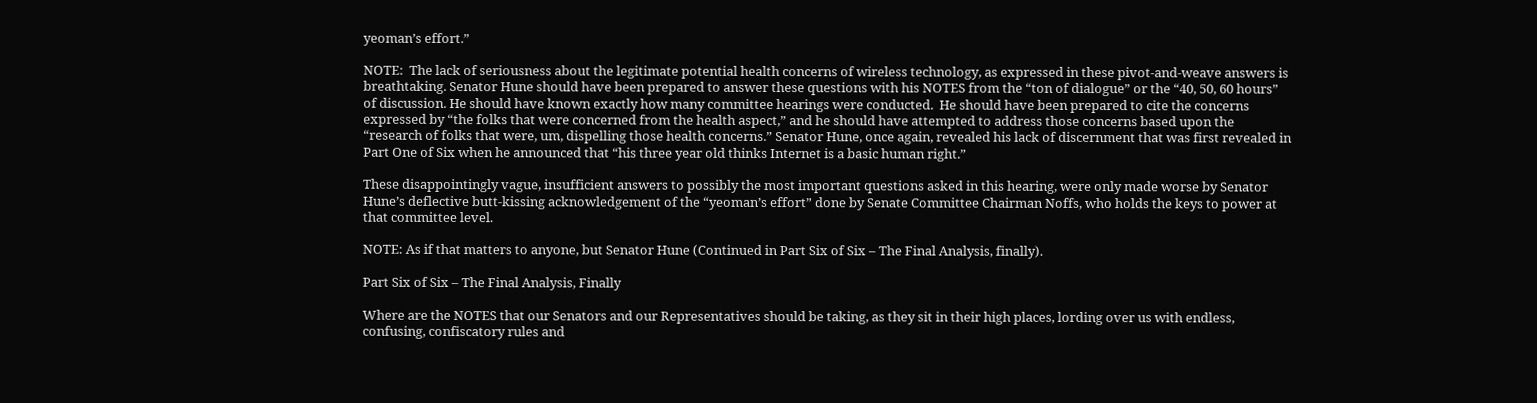yeoman’s effort.”

NOTE:  The lack of seriousness about the legitimate potential health concerns of wireless technology, as expressed in these pivot-and-weave answers is breathtaking. Senator Hune should have been prepared to answer these questions with his NOTES from the “ton of dialogue” or the “40, 50, 60 hours” of discussion. He should have known exactly how many committee hearings were conducted.  He should have been prepared to cite the concerns expressed by “the folks that were concerned from the health aspect,” and he should have attempted to address those concerns based upon the “research of folks that were, um, dispelling those health concerns.” Senator Hune, once again, revealed his lack of discernment that was first revealed in Part One of Six when he announced that “his three year old thinks Internet is a basic human right.”

These disappointingly vague, insufficient answers to possibly the most important questions asked in this hearing, were only made worse by Senator Hune’s deflective butt-kissing acknowledgement of the “yeoman’s effort” done by Senate Committee Chairman Noffs, who holds the keys to power at that committee level.

NOTE: As if that matters to anyone, but Senator Hune (Continued in Part Six of Six – The Final Analysis, finally).

Part Six of Six – The Final Analysis, Finally

Where are the NOTES that our Senators and our Representatives should be taking, as they sit in their high places, lording over us with endless, confusing, confiscatory rules and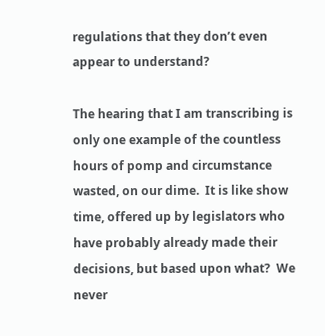regulations that they don’t even appear to understand?

The hearing that I am transcribing is only one example of the countless hours of pomp and circumstance wasted, on our dime.  It is like show time, offered up by legislators who have probably already made their decisions, but based upon what?  We never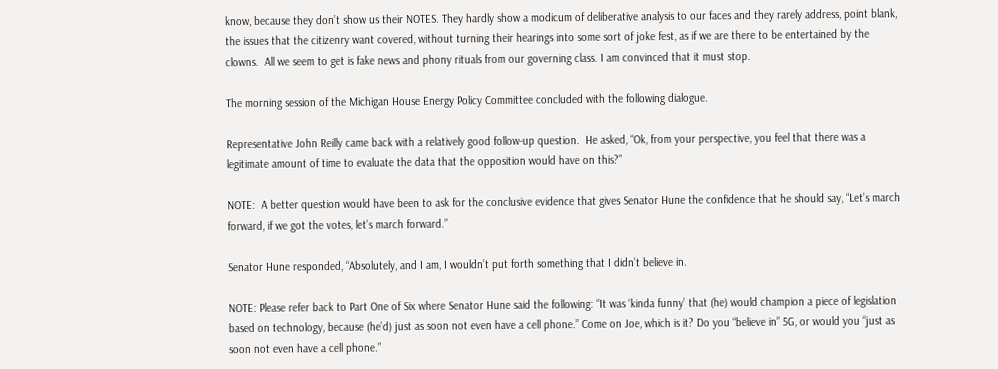know, because they don’t show us their NOTES. They hardly show a modicum of deliberative analysis to our faces and they rarely address, point blank, the issues that the citizenry want covered, without turning their hearings into some sort of joke fest, as if we are there to be entertained by the clowns.  All we seem to get is fake news and phony rituals from our governing class. I am convinced that it must stop.

The morning session of the Michigan House Energy Policy Committee concluded with the following dialogue.

Representative John Reilly came back with a relatively good follow-up question.  He asked, “Ok, from your perspective, you feel that there was a legitimate amount of time to evaluate the data that the opposition would have on this?”

NOTE:  A better question would have been to ask for the conclusive evidence that gives Senator Hune the confidence that he should say, “Let’s march forward, if we got the votes, let’s march forward.”

Senator Hune responded, “Absolutely, and I am, I wouldn’t put forth something that I didn’t believe in.

NOTE: Please refer back to Part One of Six where Senator Hune said the following: “It was ‘kinda funny’ that (he) would champion a piece of legislation based on technology, because (he’d) just as soon not even have a cell phone.” Come on Joe, which is it? Do you “believe in” 5G, or would you “just as soon not even have a cell phone.”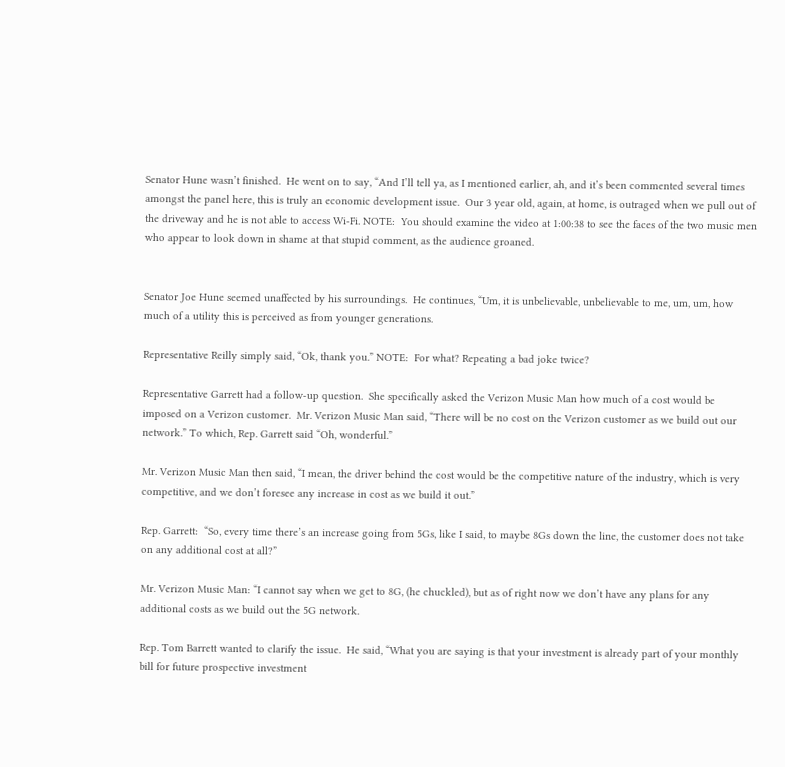Senator Hune wasn’t finished.  He went on to say, “And I’ll tell ya, as I mentioned earlier, ah, and it’s been commented several times amongst the panel here, this is truly an economic development issue.  Our 3 year old, again, at home, is outraged when we pull out of the driveway and he is not able to access Wi-Fi. NOTE:  You should examine the video at 1:00:38 to see the faces of the two music men who appear to look down in shame at that stupid comment, as the audience groaned.


Senator Joe Hune seemed unaffected by his surroundings.  He continues, “Um, it is unbelievable, unbelievable to me, um, um, how much of a utility this is perceived as from younger generations.

Representative Reilly simply said, “Ok, thank you.” NOTE:  For what? Repeating a bad joke twice?

Representative Garrett had a follow-up question.  She specifically asked the Verizon Music Man how much of a cost would be imposed on a Verizon customer.  Mr. Verizon Music Man said, “There will be no cost on the Verizon customer as we build out our network.” To which, Rep. Garrett said “Oh, wonderful.”

Mr. Verizon Music Man then said, “I mean, the driver behind the cost would be the competitive nature of the industry, which is very competitive, and we don’t foresee any increase in cost as we build it out.”

Rep. Garrett:  “So, every time there’s an increase going from 5Gs, like I said, to maybe 8Gs down the line, the customer does not take on any additional cost at all?”

Mr. Verizon Music Man: “I cannot say when we get to 8G, (he chuckled), but as of right now we don’t have any plans for any additional costs as we build out the 5G network.

Rep. Tom Barrett wanted to clarify the issue.  He said, “What you are saying is that your investment is already part of your monthly bill for future prospective investment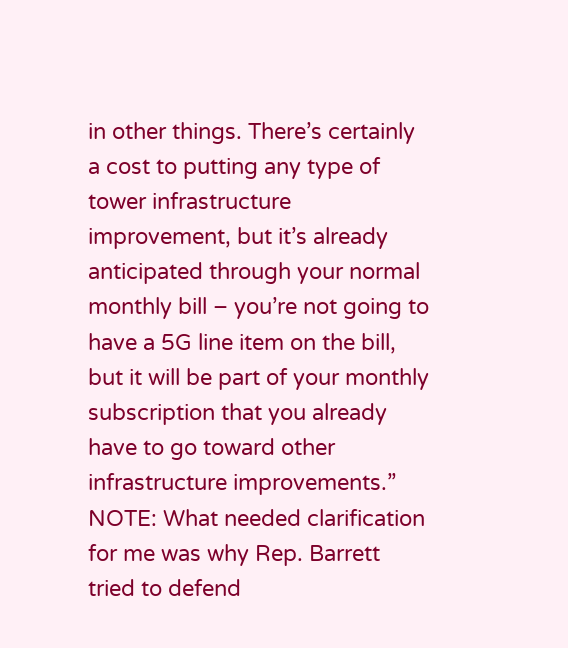in other things. There’s certainly a cost to putting any type of tower infrastructure improvement, but it’s already anticipated through your normal monthly bill – you’re not going to have a 5G line item on the bill, but it will be part of your monthly subscription that you already have to go toward other infrastructure improvements.” NOTE: What needed clarification for me was why Rep. Barrett tried to defend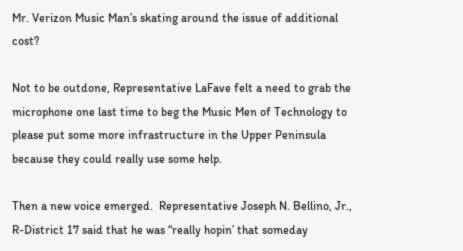Mr. Verizon Music Man’s skating around the issue of additional cost?

Not to be outdone, Representative LaFave felt a need to grab the microphone one last time to beg the Music Men of Technology to please put some more infrastructure in the Upper Peninsula because they could really use some help.

Then a new voice emerged.  Representative Joseph N. Bellino, Jr., R-District 17 said that he was “really hopin’ that someday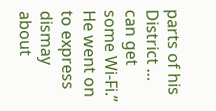parts of his District … can get some Wi-Fi.” He went on to express dismay about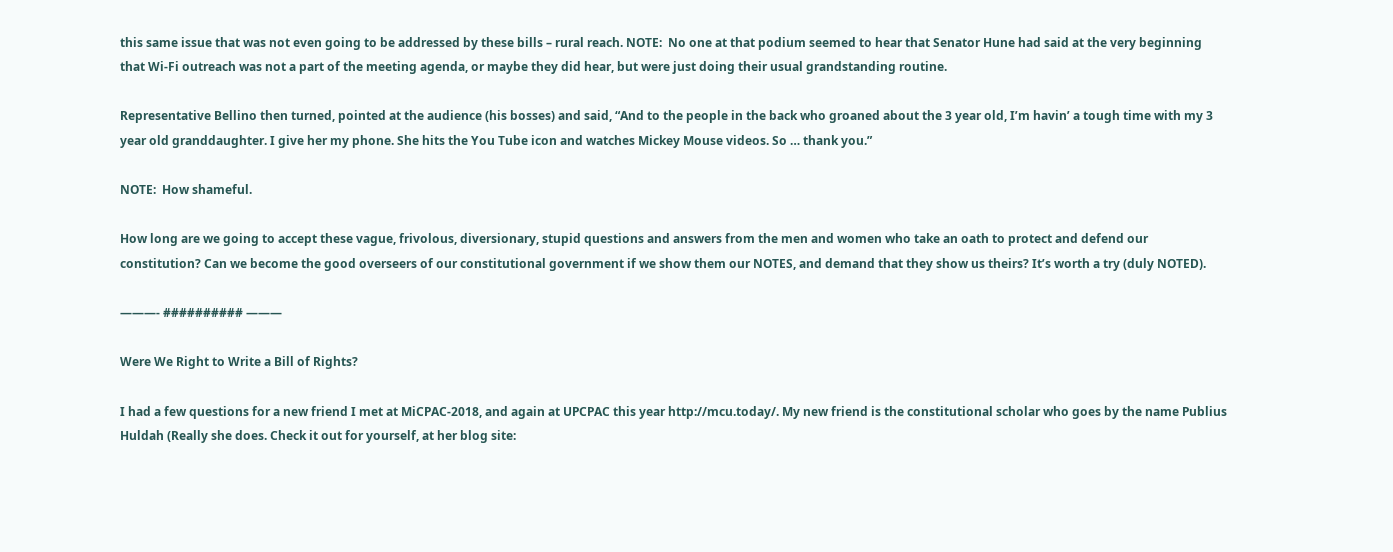this same issue that was not even going to be addressed by these bills – rural reach. NOTE:  No one at that podium seemed to hear that Senator Hune had said at the very beginning that Wi-Fi outreach was not a part of the meeting agenda, or maybe they did hear, but were just doing their usual grandstanding routine.

Representative Bellino then turned, pointed at the audience (his bosses) and said, “And to the people in the back who groaned about the 3 year old, I’m havin’ a tough time with my 3 year old granddaughter. I give her my phone. She hits the You Tube icon and watches Mickey Mouse videos. So … thank you.”

NOTE:  How shameful.

How long are we going to accept these vague, frivolous, diversionary, stupid questions and answers from the men and women who take an oath to protect and defend our constitution? Can we become the good overseers of our constitutional government if we show them our NOTES, and demand that they show us theirs? It’s worth a try (duly NOTED).

———- ########## ———

Were We Right to Write a Bill of Rights?

I had a few questions for a new friend I met at MiCPAC-2018, and again at UPCPAC this year http://mcu.today/. My new friend is the constitutional scholar who goes by the name Publius Huldah (Really she does. Check it out for yourself, at her blog site: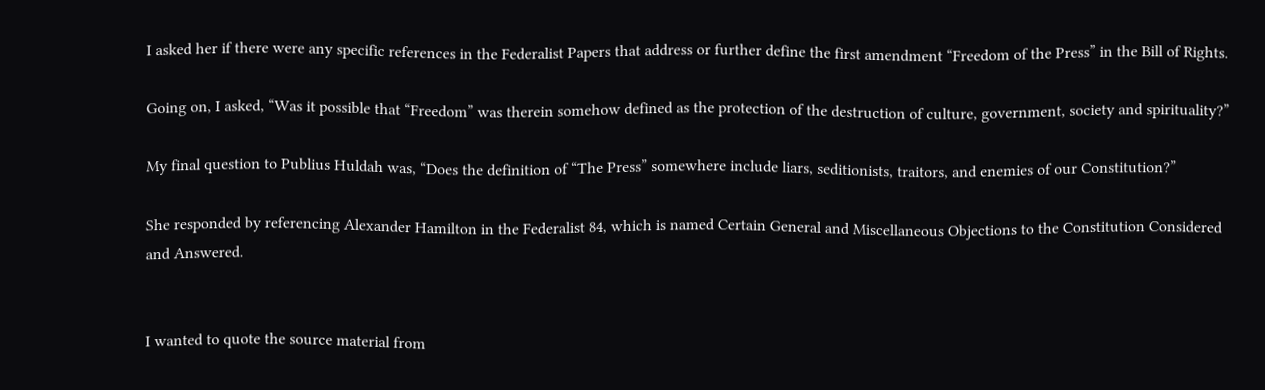I asked her if there were any specific references in the Federalist Papers that address or further define the first amendment “Freedom of the Press” in the Bill of Rights.

Going on, I asked, “Was it possible that “Freedom” was therein somehow defined as the protection of the destruction of culture, government, society and spirituality?”

My final question to Publius Huldah was, “Does the definition of “The Press” somewhere include liars, seditionists, traitors, and enemies of our Constitution?”

She responded by referencing Alexander Hamilton in the Federalist 84, which is named Certain General and Miscellaneous Objections to the Constitution Considered and Answered.


I wanted to quote the source material from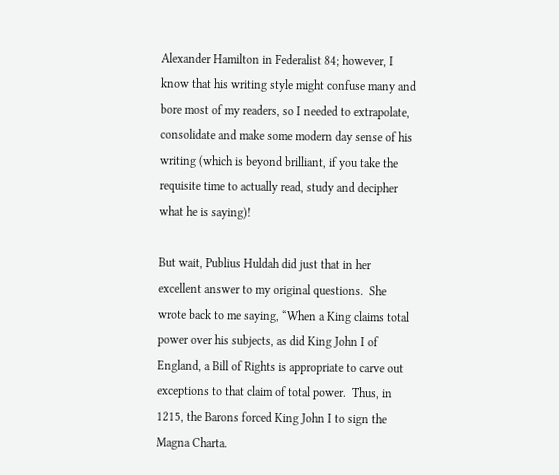Alexander Hamilton in Federalist 84; however, I know that his writing style might confuse many and bore most of my readers, so I needed to extrapolate, consolidate and make some modern day sense of his writing (which is beyond brilliant, if you take the requisite time to actually read, study and decipher what he is saying)!

But wait, Publius Huldah did just that in her excellent answer to my original questions.  She wrote back to me saying, “When a King claims total power over his subjects, as did King John I of England, a Bill of Rights is appropriate to carve out exceptions to that claim of total power.  Thus, in 1215, the Barons forced King John I to sign the Magna Charta.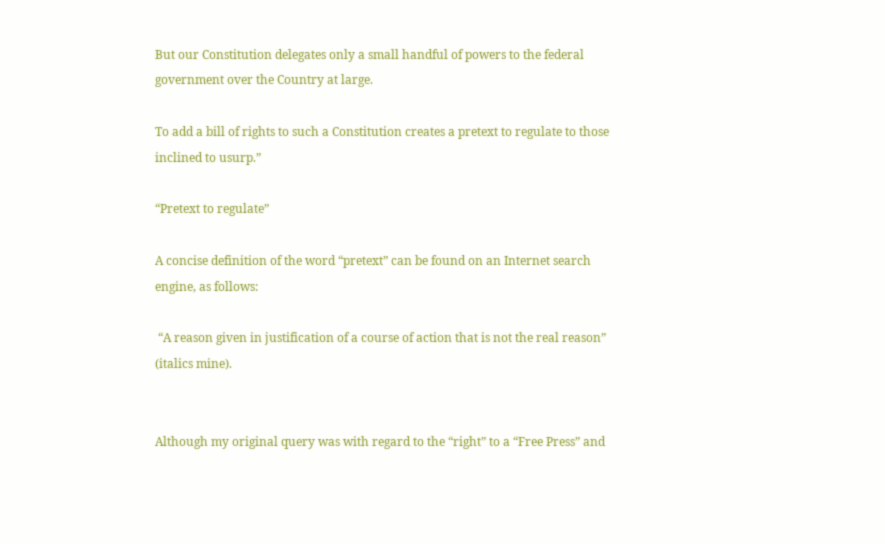But our Constitution delegates only a small handful of powers to the federal government over the Country at large.

To add a bill of rights to such a Constitution creates a pretext to regulate to those inclined to usurp.”

“Pretext to regulate”

A concise definition of the word “pretext” can be found on an Internet search engine, as follows:

 “A reason given in justification of a course of action that is not the real reason” (italics mine).


Although my original query was with regard to the “right” to a “Free Press” and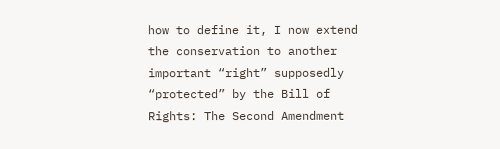how to define it, I now extend the conservation to another important “right” supposedly “protected” by the Bill of Rights: The Second Amendment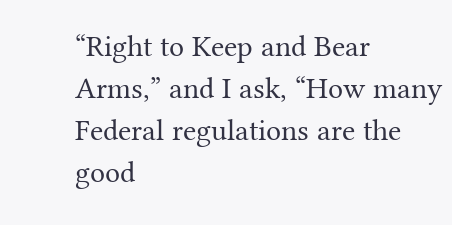“Right to Keep and Bear Arms,” and I ask, “How many Federal regulations are the good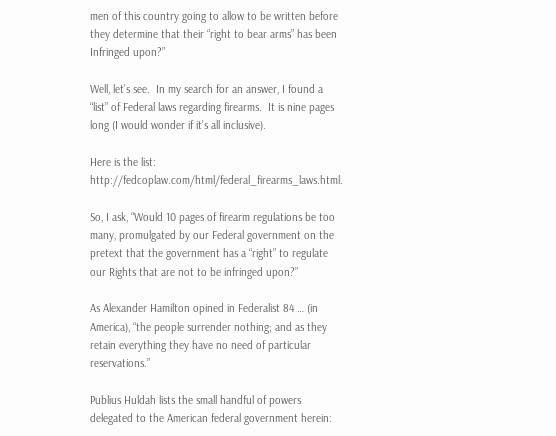men of this country going to allow to be written before they determine that their “right to bear arms” has been Infringed upon?”

Well, let’s see.  In my search for an answer, I found a “list” of Federal laws regarding firearms.  It is nine pages long (I would wonder if it’s all inclusive).

Here is the list:  http://fedcoplaw.com/html/federal_firearms_laws.html.

So, I ask, “Would 10 pages of firearm regulations be too many, promulgated by our Federal government on the pretext that the government has a “right” to regulate our Rights that are not to be infringed upon?”

As Alexander Hamilton opined in Federalist 84 … (in America), “the people surrender nothing; and as they retain everything they have no need of particular reservations.”

Publius Huldah lists the small handful of powers delegated to the American federal government herein: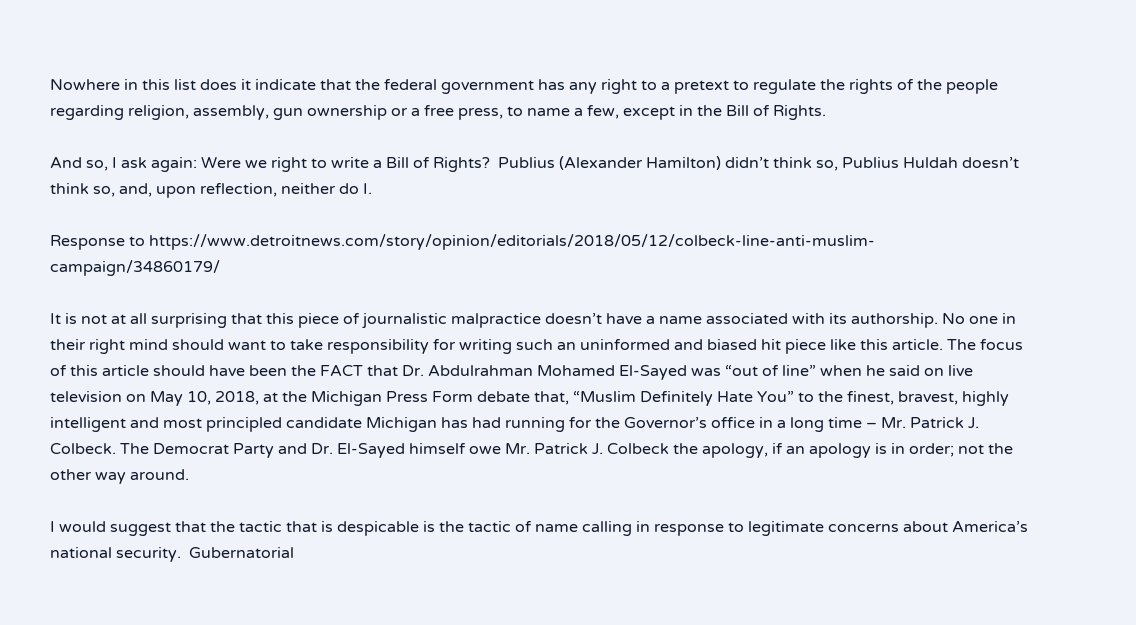Nowhere in this list does it indicate that the federal government has any right to a pretext to regulate the rights of the people regarding religion, assembly, gun ownership or a free press, to name a few, except in the Bill of Rights.

And so, I ask again: Were we right to write a Bill of Rights?  Publius (Alexander Hamilton) didn’t think so, Publius Huldah doesn’t think so, and, upon reflection, neither do I.

Response to https://www.detroitnews.com/story/opinion/editorials/2018/05/12/colbeck-line-anti-muslim-campaign/34860179/

It is not at all surprising that this piece of journalistic malpractice doesn’t have a name associated with its authorship. No one in their right mind should want to take responsibility for writing such an uninformed and biased hit piece like this article. The focus of this article should have been the FACT that Dr. Abdulrahman Mohamed El-Sayed was “out of line” when he said on live television on May 10, 2018, at the Michigan Press Form debate that, “Muslim Definitely Hate You” to the finest, bravest, highly intelligent and most principled candidate Michigan has had running for the Governor’s office in a long time – Mr. Patrick J. Colbeck. The Democrat Party and Dr. El-Sayed himself owe Mr. Patrick J. Colbeck the apology, if an apology is in order; not the other way around.

I would suggest that the tactic that is despicable is the tactic of name calling in response to legitimate concerns about America’s national security.  Gubernatorial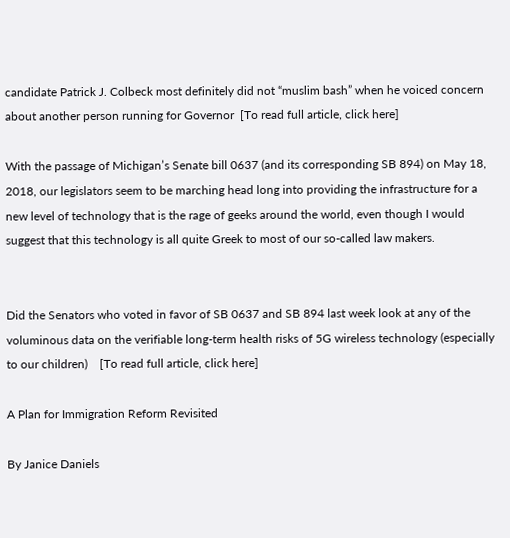candidate Patrick J. Colbeck most definitely did not “muslim bash” when he voiced concern about another person running for Governor  [To read full article, click here]

With the passage of Michigan’s Senate bill 0637 (and its corresponding SB 894) on May 18, 2018, our legislators seem to be marching head long into providing the infrastructure for a new level of technology that is the rage of geeks around the world, even though I would suggest that this technology is all quite Greek to most of our so-called law makers.


Did the Senators who voted in favor of SB 0637 and SB 894 last week look at any of the voluminous data on the verifiable long-term health risks of 5G wireless technology (especially to our children)    [To read full article, click here]

A Plan for Immigration Reform Revisited

By Janice Daniels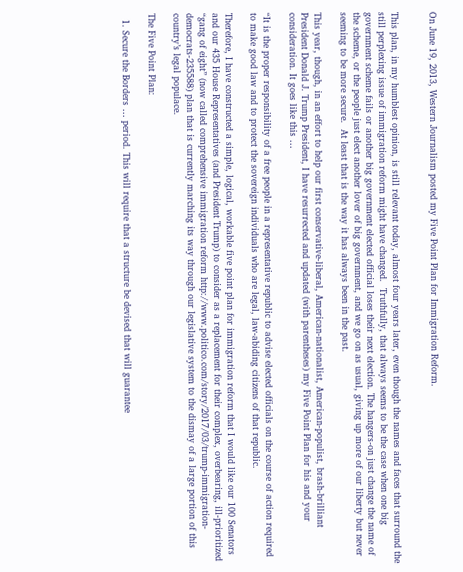On June 19, 2013, Western Journalism posted my Five Point Plan for Immigration Reform.


This plan, in my humblest opinion, is still relevant today, almost four years later, even though the names and faces that surround the still perplexing issue of immigration reform might have changed.  Truthfully, that always seems to be the case when one big government scheme fails or another big government elected official loses their next election. The hangers-on just change the name of the scheme, or the people just elect another lover of big government, and we go on as usual, giving up more of our liberty but never seeming to be more secure.  At least that is the way it has always been in the past.

This year, though, in an effort to help our first conservative-liberal, American-nationalist, American-populist, brash-brilliant President Donald J. Trump President, I have resurrected and updated (with parentheses) my Five Point Plan for his and your consideration. It goes like this …

“It is the proper responsibility of a free people in a representative republic to advise elected officials on the course of action required to make good law and to protect the sovereign individuals who are legal, law-abiding citizens of that republic.

Therefore, I have constructed a simple, logical, workable five point plan for immigration reform that I would like our 100 Senators and our 435 House Representatives (and President Trump) to consider as a replacement for their complex, overbearing, ill-prioritized “gang of eight” (now called comprehensive immigration reform http://www.politico.com/story/2017/03/trump-immigration-democrats-235588) plan that is currently marching its way through our legislative system to the dismay of a large portion of this country’s legal populace.

The Five Point Plan:

  1. Secure the Borders … period. This will require that a structure be devised that will guarantee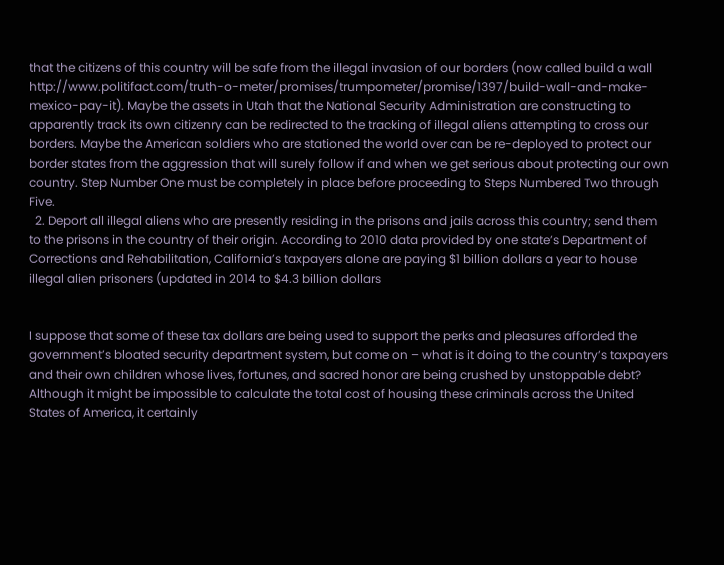that the citizens of this country will be safe from the illegal invasion of our borders (now called build a wall http://www.politifact.com/truth-o-meter/promises/trumpometer/promise/1397/build-wall-and-make-mexico-pay-it). Maybe the assets in Utah that the National Security Administration are constructing to apparently track its own citizenry can be redirected to the tracking of illegal aliens attempting to cross our borders. Maybe the American soldiers who are stationed the world over can be re-deployed to protect our border states from the aggression that will surely follow if and when we get serious about protecting our own country. Step Number One must be completely in place before proceeding to Steps Numbered Two through Five.
  2. Deport all illegal aliens who are presently residing in the prisons and jails across this country; send them to the prisons in the country of their origin. According to 2010 data provided by one state’s Department of Corrections and Rehabilitation, California’s taxpayers alone are paying $1 billion dollars a year to house illegal alien prisoners (updated in 2014 to $4.3 billion dollars


I suppose that some of these tax dollars are being used to support the perks and pleasures afforded the government’s bloated security department system, but come on – what is it doing to the country’s taxpayers and their own children whose lives, fortunes, and sacred honor are being crushed by unstoppable debt?  Although it might be impossible to calculate the total cost of housing these criminals across the United States of America, it certainly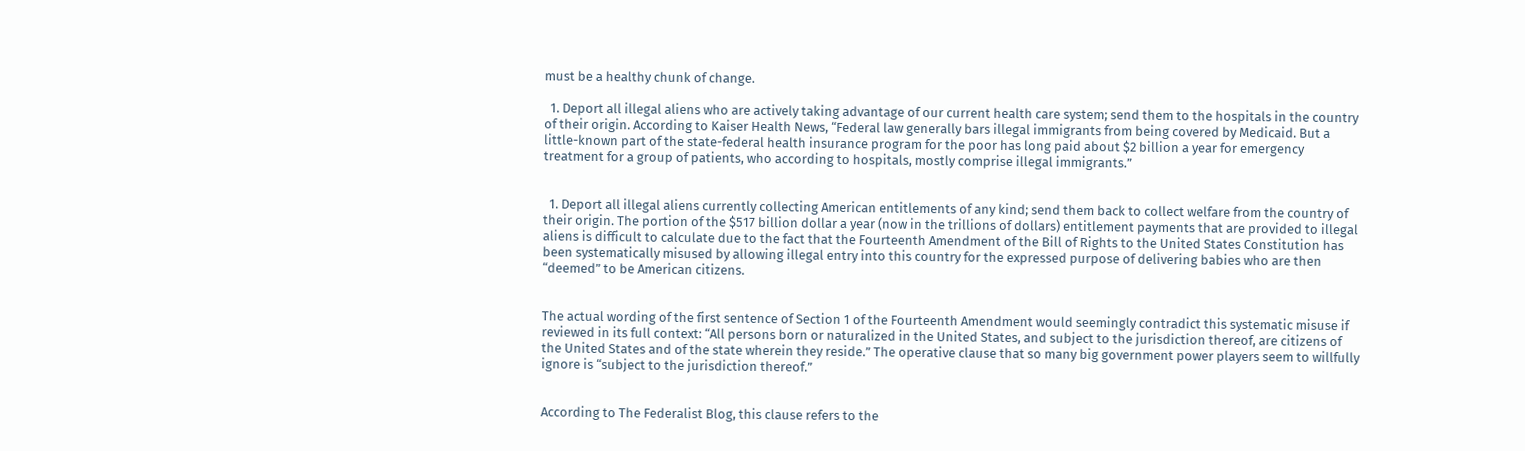must be a healthy chunk of change.

  1. Deport all illegal aliens who are actively taking advantage of our current health care system; send them to the hospitals in the country of their origin. According to Kaiser Health News, “Federal law generally bars illegal immigrants from being covered by Medicaid. But a little-known part of the state-federal health insurance program for the poor has long paid about $2 billion a year for emergency treatment for a group of patients, who according to hospitals, mostly comprise illegal immigrants.”


  1. Deport all illegal aliens currently collecting American entitlements of any kind; send them back to collect welfare from the country of their origin. The portion of the $517 billion dollar a year (now in the trillions of dollars) entitlement payments that are provided to illegal aliens is difficult to calculate due to the fact that the Fourteenth Amendment of the Bill of Rights to the United States Constitution has been systematically misused by allowing illegal entry into this country for the expressed purpose of delivering babies who are then “deemed” to be American citizens.


The actual wording of the first sentence of Section 1 of the Fourteenth Amendment would seemingly contradict this systematic misuse if reviewed in its full context: “All persons born or naturalized in the United States, and subject to the jurisdiction thereof, are citizens of the United States and of the state wherein they reside.” The operative clause that so many big government power players seem to willfully ignore is “subject to the jurisdiction thereof.”


According to The Federalist Blog, this clause refers to the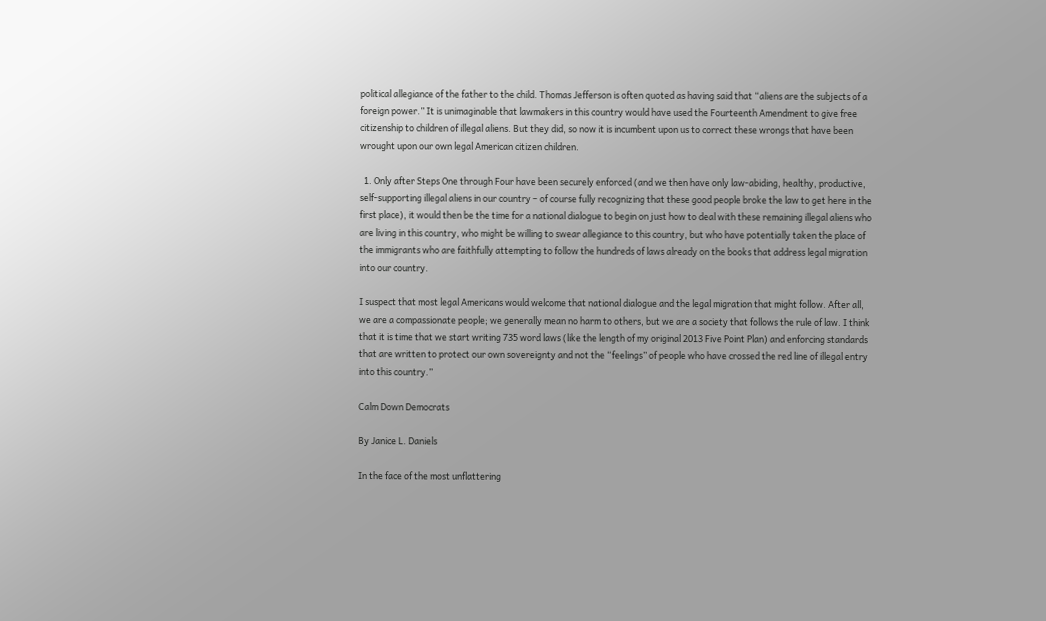political allegiance of the father to the child. Thomas Jefferson is often quoted as having said that “aliens are the subjects of a foreign power.” It is unimaginable that lawmakers in this country would have used the Fourteenth Amendment to give free citizenship to children of illegal aliens. But they did, so now it is incumbent upon us to correct these wrongs that have been wrought upon our own legal American citizen children.

  1. Only after Steps One through Four have been securely enforced (and we then have only law-abiding, healthy, productive, self-supporting illegal aliens in our country – of course fully recognizing that these good people broke the law to get here in the first place), it would then be the time for a national dialogue to begin on just how to deal with these remaining illegal aliens who are living in this country, who might be willing to swear allegiance to this country, but who have potentially taken the place of the immigrants who are faithfully attempting to follow the hundreds of laws already on the books that address legal migration into our country.

I suspect that most legal Americans would welcome that national dialogue and the legal migration that might follow. After all, we are a compassionate people; we generally mean no harm to others, but we are a society that follows the rule of law. I think that it is time that we start writing 735 word laws (like the length of my original 2013 Five Point Plan) and enforcing standards that are written to protect our own sovereignty and not the “feelings” of people who have crossed the red line of illegal entry into this country.”

Calm Down Democrats

By Janice L. Daniels

In the face of the most unflattering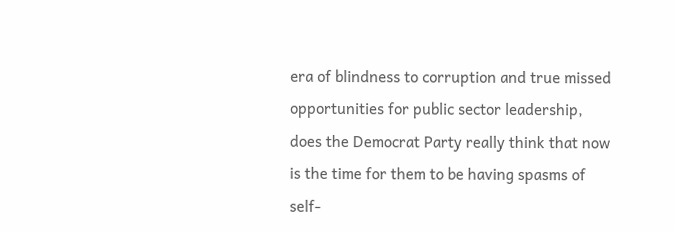era of blindness to corruption and true missed opportunities for public sector leadership, does the Democrat Party really think that now is the time for them to be having spasms of self-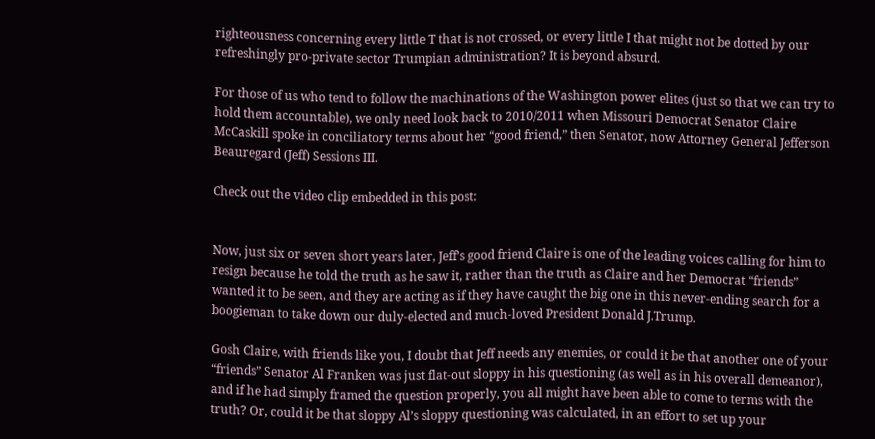righteousness concerning every little T that is not crossed, or every little I that might not be dotted by our refreshingly pro-private sector Trumpian administration? It is beyond absurd.

For those of us who tend to follow the machinations of the Washington power elites (just so that we can try to hold them accountable), we only need look back to 2010/2011 when Missouri Democrat Senator Claire McCaskill spoke in conciliatory terms about her “good friend,” then Senator, now Attorney General Jefferson Beauregard (Jeff) Sessions III.

Check out the video clip embedded in this post:


Now, just six or seven short years later, Jeff’s good friend Claire is one of the leading voices calling for him to resign because he told the truth as he saw it, rather than the truth as Claire and her Democrat “friends” wanted it to be seen, and they are acting as if they have caught the big one in this never-ending search for a boogieman to take down our duly-elected and much-loved President Donald J.Trump.

Gosh Claire, with friends like you, I doubt that Jeff needs any enemies, or could it be that another one of your “friends” Senator Al Franken was just flat-out sloppy in his questioning (as well as in his overall demeanor), and if he had simply framed the question properly, you all might have been able to come to terms with the truth? Or, could it be that sloppy Al’s sloppy questioning was calculated, in an effort to set up your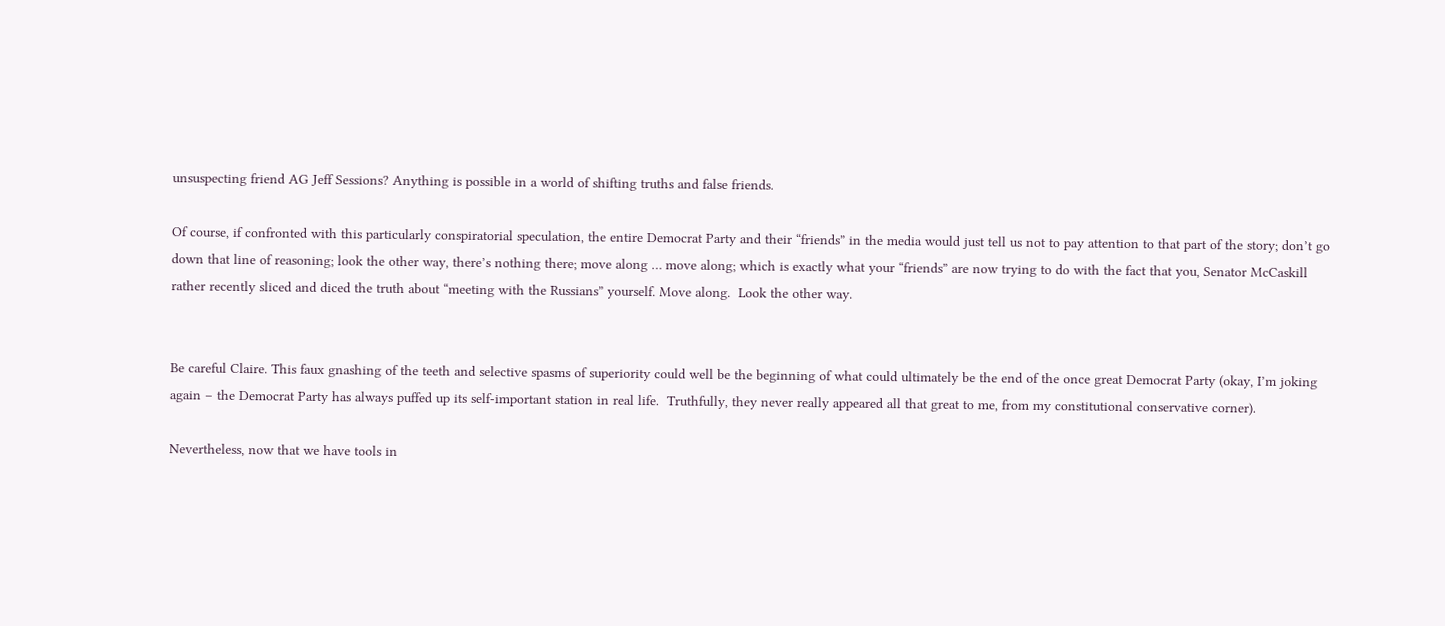unsuspecting friend AG Jeff Sessions? Anything is possible in a world of shifting truths and false friends.

Of course, if confronted with this particularly conspiratorial speculation, the entire Democrat Party and their “friends” in the media would just tell us not to pay attention to that part of the story; don’t go down that line of reasoning; look the other way, there’s nothing there; move along … move along; which is exactly what your “friends” are now trying to do with the fact that you, Senator McCaskill rather recently sliced and diced the truth about “meeting with the Russians” yourself. Move along.  Look the other way.


Be careful Claire. This faux gnashing of the teeth and selective spasms of superiority could well be the beginning of what could ultimately be the end of the once great Democrat Party (okay, I’m joking again – the Democrat Party has always puffed up its self-important station in real life.  Truthfully, they never really appeared all that great to me, from my constitutional conservative corner).

Nevertheless, now that we have tools in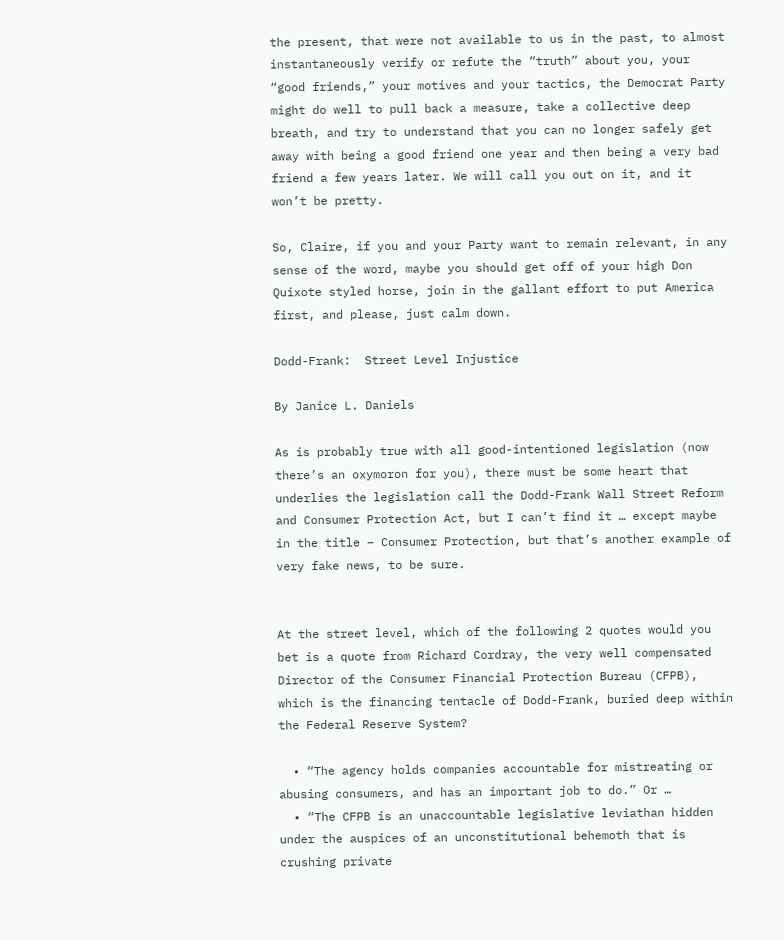the present, that were not available to us in the past, to almost instantaneously verify or refute the “truth” about you, your “good friends,” your motives and your tactics, the Democrat Party might do well to pull back a measure, take a collective deep breath, and try to understand that you can no longer safely get away with being a good friend one year and then being a very bad friend a few years later. We will call you out on it, and it won’t be pretty.

So, Claire, if you and your Party want to remain relevant, in any sense of the word, maybe you should get off of your high Don Quixote styled horse, join in the gallant effort to put America first, and please, just calm down.

Dodd-Frank:  Street Level Injustice

By Janice L. Daniels

As is probably true with all good-intentioned legislation (now there’s an oxymoron for you), there must be some heart that underlies the legislation call the Dodd-Frank Wall Street Reform and Consumer Protection Act, but I can’t find it … except maybe in the title – Consumer Protection, but that’s another example of very fake news, to be sure.


At the street level, which of the following 2 quotes would you bet is a quote from Richard Cordray, the very well compensated Director of the Consumer Financial Protection Bureau (CFPB), which is the financing tentacle of Dodd-Frank, buried deep within the Federal Reserve System?

  • “The agency holds companies accountable for mistreating or abusing consumers, and has an important job to do.” Or …
  • “The CFPB is an unaccountable legislative leviathan hidden under the auspices of an unconstitutional behemoth that is crushing private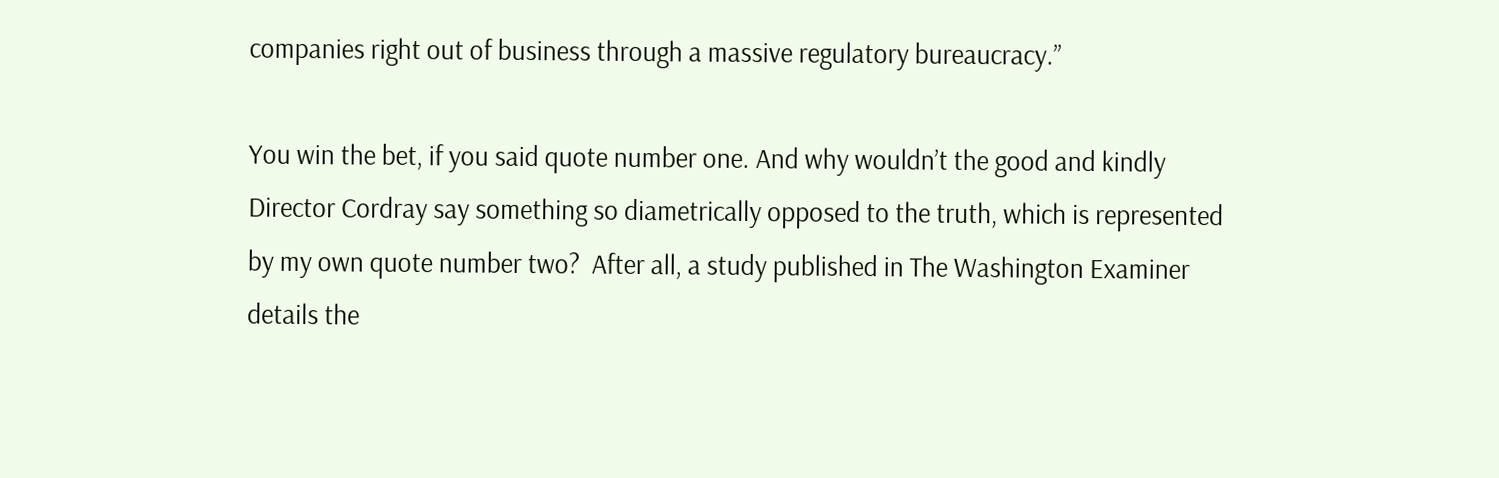companies right out of business through a massive regulatory bureaucracy.”

You win the bet, if you said quote number one. And why wouldn’t the good and kindly Director Cordray say something so diametrically opposed to the truth, which is represented by my own quote number two?  After all, a study published in The Washington Examiner details the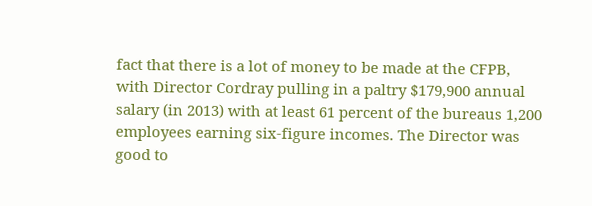fact that there is a lot of money to be made at the CFPB, with Director Cordray pulling in a paltry $179,900 annual salary (in 2013) with at least 61 percent of the bureaus 1,200 employees earning six-figure incomes. The Director was good to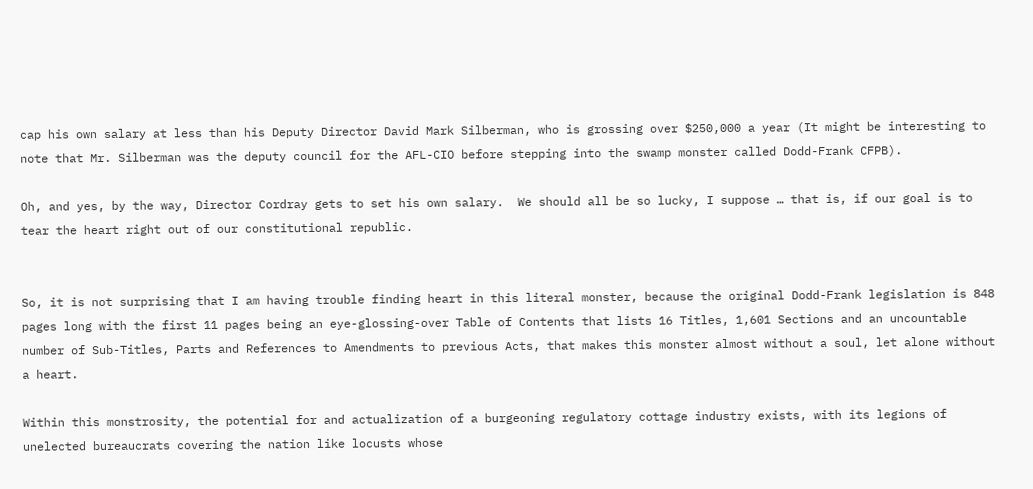cap his own salary at less than his Deputy Director David Mark Silberman, who is grossing over $250,000 a year (It might be interesting to note that Mr. Silberman was the deputy council for the AFL-CIO before stepping into the swamp monster called Dodd-Frank CFPB).

Oh, and yes, by the way, Director Cordray gets to set his own salary.  We should all be so lucky, I suppose … that is, if our goal is to tear the heart right out of our constitutional republic.


So, it is not surprising that I am having trouble finding heart in this literal monster, because the original Dodd-Frank legislation is 848 pages long with the first 11 pages being an eye-glossing-over Table of Contents that lists 16 Titles, 1,601 Sections and an uncountable number of Sub-Titles, Parts and References to Amendments to previous Acts, that makes this monster almost without a soul, let alone without a heart.

Within this monstrosity, the potential for and actualization of a burgeoning regulatory cottage industry exists, with its legions of unelected bureaucrats covering the nation like locusts whose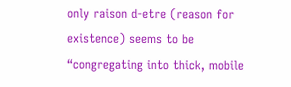only raison d-etre (reason for existence) seems to be “congregating into thick, mobile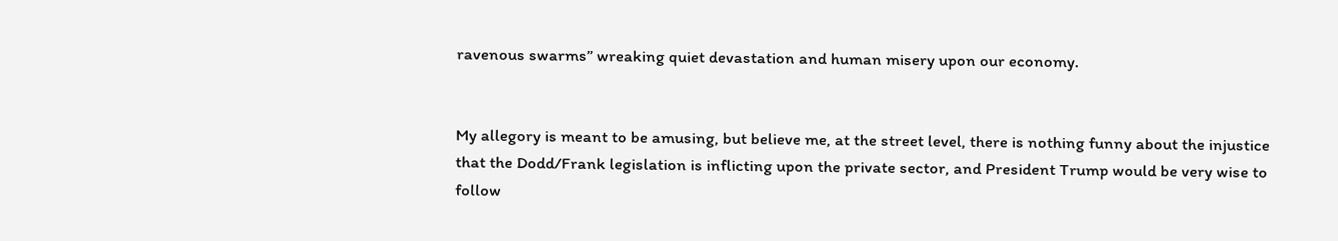ravenous swarms” wreaking quiet devastation and human misery upon our economy.


My allegory is meant to be amusing, but believe me, at the street level, there is nothing funny about the injustice that the Dodd/Frank legislation is inflicting upon the private sector, and President Trump would be very wise to follow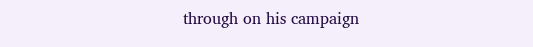through on his campaign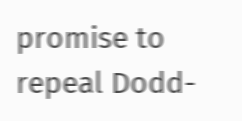promise to repeal Dodd-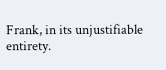Frank, in its unjustifiable entirety.